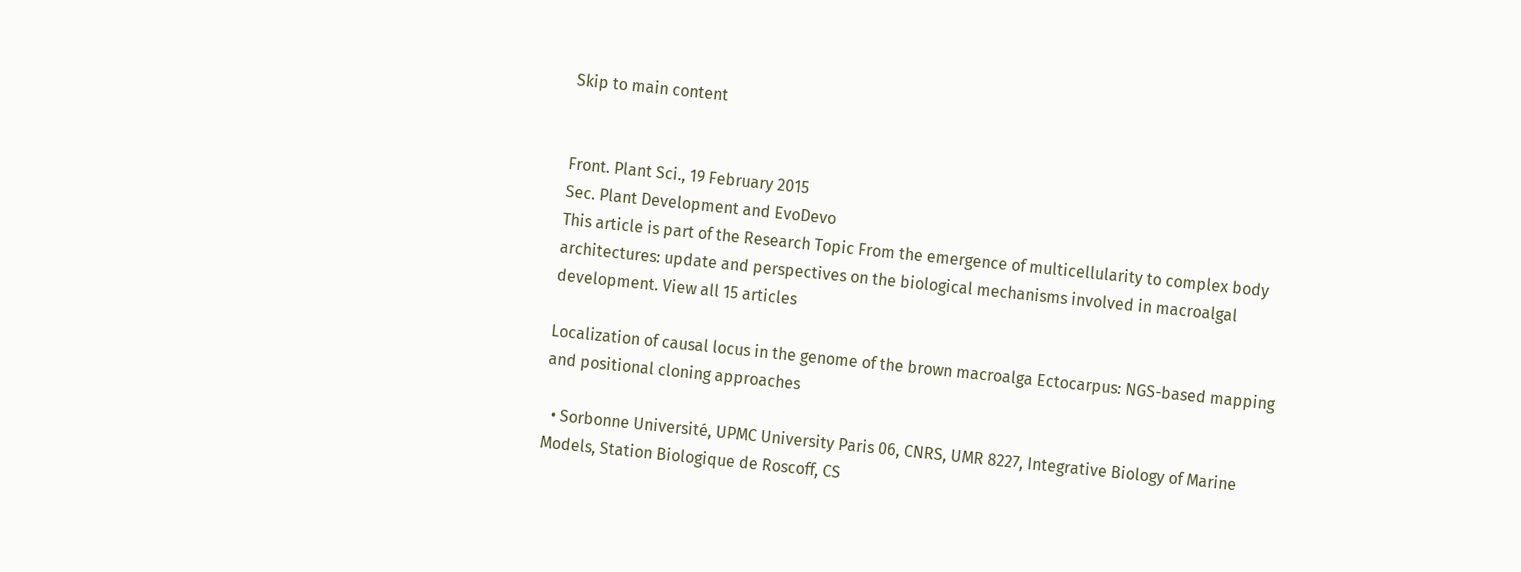Skip to main content


Front. Plant Sci., 19 February 2015
Sec. Plant Development and EvoDevo
This article is part of the Research Topic From the emergence of multicellularity to complex body architectures: update and perspectives on the biological mechanisms involved in macroalgal development. View all 15 articles

Localization of causal locus in the genome of the brown macroalga Ectocarpus: NGS-based mapping and positional cloning approaches

  • Sorbonne Université, UPMC University Paris 06, CNRS, UMR 8227, Integrative Biology of Marine Models, Station Biologique de Roscoff, CS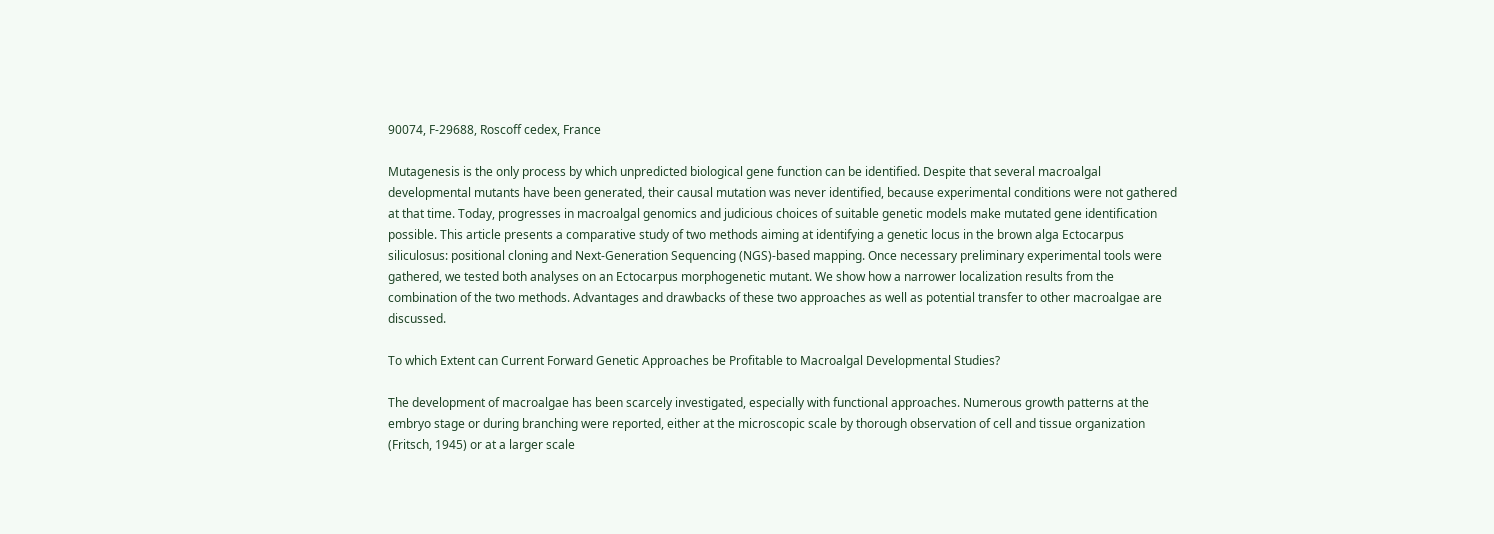90074, F-29688, Roscoff cedex, France

Mutagenesis is the only process by which unpredicted biological gene function can be identified. Despite that several macroalgal developmental mutants have been generated, their causal mutation was never identified, because experimental conditions were not gathered at that time. Today, progresses in macroalgal genomics and judicious choices of suitable genetic models make mutated gene identification possible. This article presents a comparative study of two methods aiming at identifying a genetic locus in the brown alga Ectocarpus siliculosus: positional cloning and Next-Generation Sequencing (NGS)-based mapping. Once necessary preliminary experimental tools were gathered, we tested both analyses on an Ectocarpus morphogenetic mutant. We show how a narrower localization results from the combination of the two methods. Advantages and drawbacks of these two approaches as well as potential transfer to other macroalgae are discussed.

To which Extent can Current Forward Genetic Approaches be Profitable to Macroalgal Developmental Studies?

The development of macroalgae has been scarcely investigated, especially with functional approaches. Numerous growth patterns at the embryo stage or during branching were reported, either at the microscopic scale by thorough observation of cell and tissue organization (Fritsch, 1945) or at a larger scale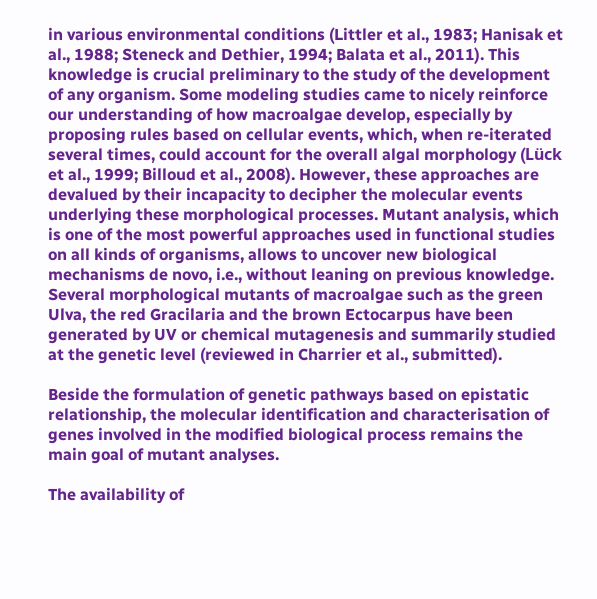in various environmental conditions (Littler et al., 1983; Hanisak et al., 1988; Steneck and Dethier, 1994; Balata et al., 2011). This knowledge is crucial preliminary to the study of the development of any organism. Some modeling studies came to nicely reinforce our understanding of how macroalgae develop, especially by proposing rules based on cellular events, which, when re-iterated several times, could account for the overall algal morphology (Lück et al., 1999; Billoud et al., 2008). However, these approaches are devalued by their incapacity to decipher the molecular events underlying these morphological processes. Mutant analysis, which is one of the most powerful approaches used in functional studies on all kinds of organisms, allows to uncover new biological mechanisms de novo, i.e., without leaning on previous knowledge. Several morphological mutants of macroalgae such as the green Ulva, the red Gracilaria and the brown Ectocarpus have been generated by UV or chemical mutagenesis and summarily studied at the genetic level (reviewed in Charrier et al., submitted).

Beside the formulation of genetic pathways based on epistatic relationship, the molecular identification and characterisation of genes involved in the modified biological process remains the main goal of mutant analyses.

The availability of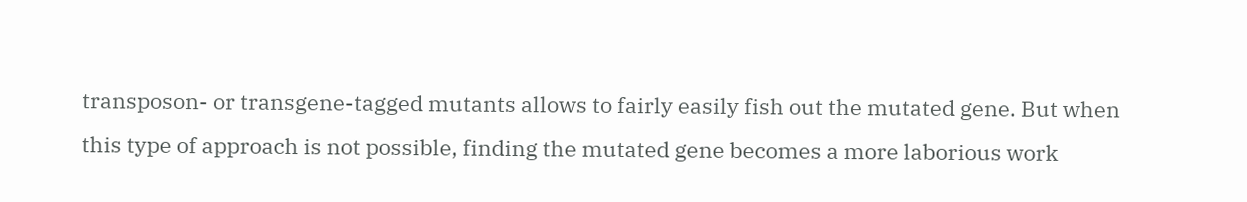transposon- or transgene-tagged mutants allows to fairly easily fish out the mutated gene. But when this type of approach is not possible, finding the mutated gene becomes a more laborious work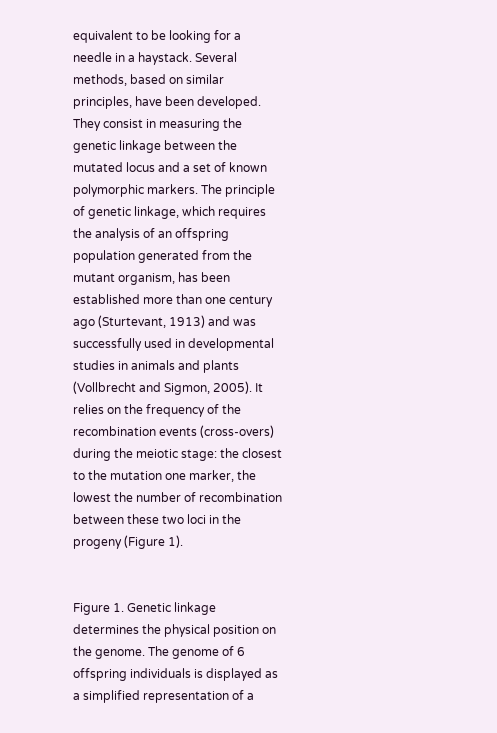equivalent to be looking for a needle in a haystack. Several methods, based on similar principles, have been developed. They consist in measuring the genetic linkage between the mutated locus and a set of known polymorphic markers. The principle of genetic linkage, which requires the analysis of an offspring population generated from the mutant organism, has been established more than one century ago (Sturtevant, 1913) and was successfully used in developmental studies in animals and plants (Vollbrecht and Sigmon, 2005). It relies on the frequency of the recombination events (cross-overs) during the meiotic stage: the closest to the mutation one marker, the lowest the number of recombination between these two loci in the progeny (Figure 1).


Figure 1. Genetic linkage determines the physical position on the genome. The genome of 6 offspring individuals is displayed as a simplified representation of a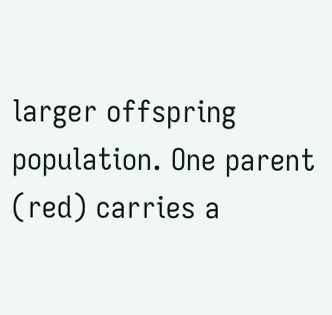larger offspring population. One parent (red) carries a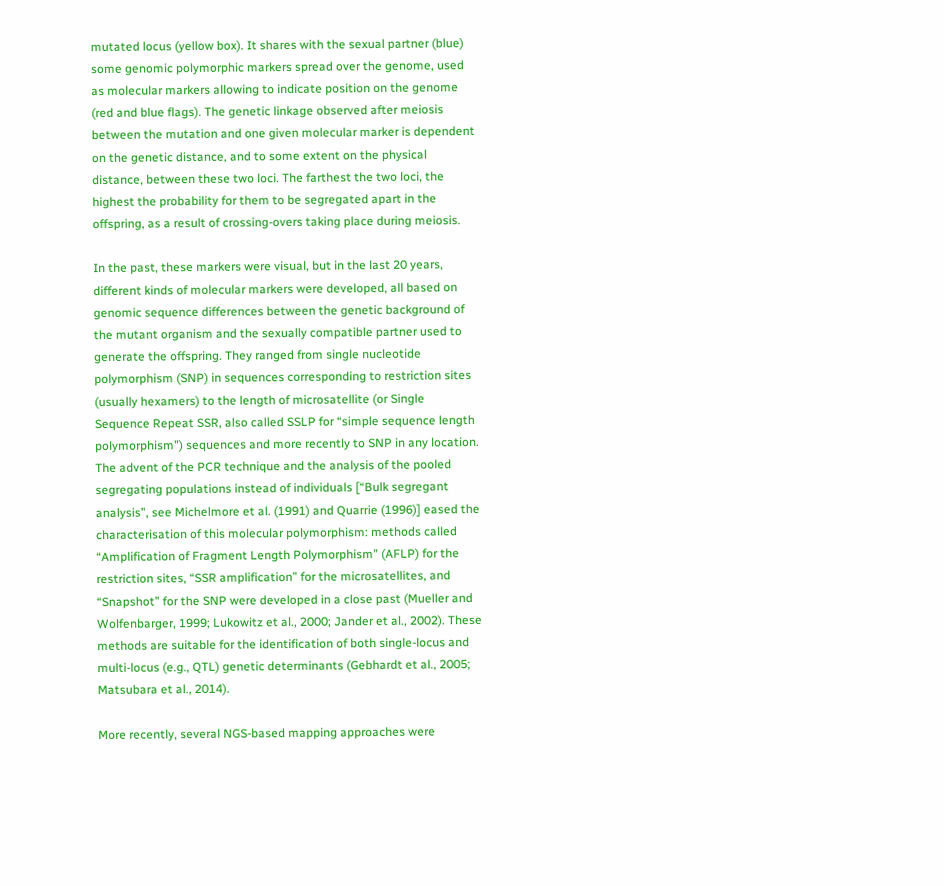mutated locus (yellow box). It shares with the sexual partner (blue) some genomic polymorphic markers spread over the genome, used as molecular markers allowing to indicate position on the genome (red and blue flags). The genetic linkage observed after meiosis between the mutation and one given molecular marker is dependent on the genetic distance, and to some extent on the physical distance, between these two loci. The farthest the two loci, the highest the probability for them to be segregated apart in the offspring, as a result of crossing-overs taking place during meiosis.

In the past, these markers were visual, but in the last 20 years, different kinds of molecular markers were developed, all based on genomic sequence differences between the genetic background of the mutant organism and the sexually compatible partner used to generate the offspring. They ranged from single nucleotide polymorphism (SNP) in sequences corresponding to restriction sites (usually hexamers) to the length of microsatellite (or Single Sequence Repeat SSR, also called SSLP for “simple sequence length polymorphism”) sequences and more recently to SNP in any location. The advent of the PCR technique and the analysis of the pooled segregating populations instead of individuals [“Bulk segregant analysis”, see Michelmore et al. (1991) and Quarrie (1996)] eased the characterisation of this molecular polymorphism: methods called “Amplification of Fragment Length Polymorphism” (AFLP) for the restriction sites, “SSR amplification” for the microsatellites, and “Snapshot” for the SNP were developed in a close past (Mueller and Wolfenbarger, 1999; Lukowitz et al., 2000; Jander et al., 2002). These methods are suitable for the identification of both single-locus and multi-locus (e.g., QTL) genetic determinants (Gebhardt et al., 2005; Matsubara et al., 2014).

More recently, several NGS-based mapping approaches were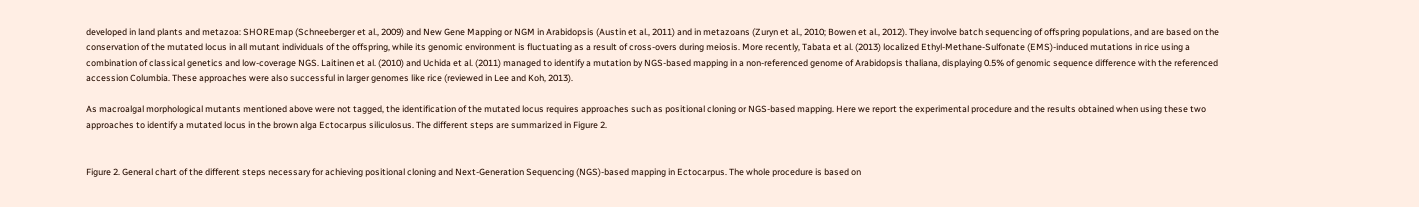developed in land plants and metazoa: SHOREmap (Schneeberger et al., 2009) and New Gene Mapping or NGM in Arabidopsis (Austin et al., 2011) and in metazoans (Zuryn et al., 2010; Bowen et al., 2012). They involve batch sequencing of offspring populations, and are based on the conservation of the mutated locus in all mutant individuals of the offspring, while its genomic environment is fluctuating as a result of cross-overs during meiosis. More recently, Tabata et al. (2013) localized Ethyl-Methane-Sulfonate (EMS)-induced mutations in rice using a combination of classical genetics and low-coverage NGS. Laitinen et al. (2010) and Uchida et al. (2011) managed to identify a mutation by NGS-based mapping in a non-referenced genome of Arabidopsis thaliana, displaying 0.5% of genomic sequence difference with the referenced accession Columbia. These approaches were also successful in larger genomes like rice (reviewed in Lee and Koh, 2013).

As macroalgal morphological mutants mentioned above were not tagged, the identification of the mutated locus requires approaches such as positional cloning or NGS-based mapping. Here we report the experimental procedure and the results obtained when using these two approaches to identify a mutated locus in the brown alga Ectocarpus siliculosus. The different steps are summarized in Figure 2.


Figure 2. General chart of the different steps necessary for achieving positional cloning and Next-Generation Sequencing (NGS)-based mapping in Ectocarpus. The whole procedure is based on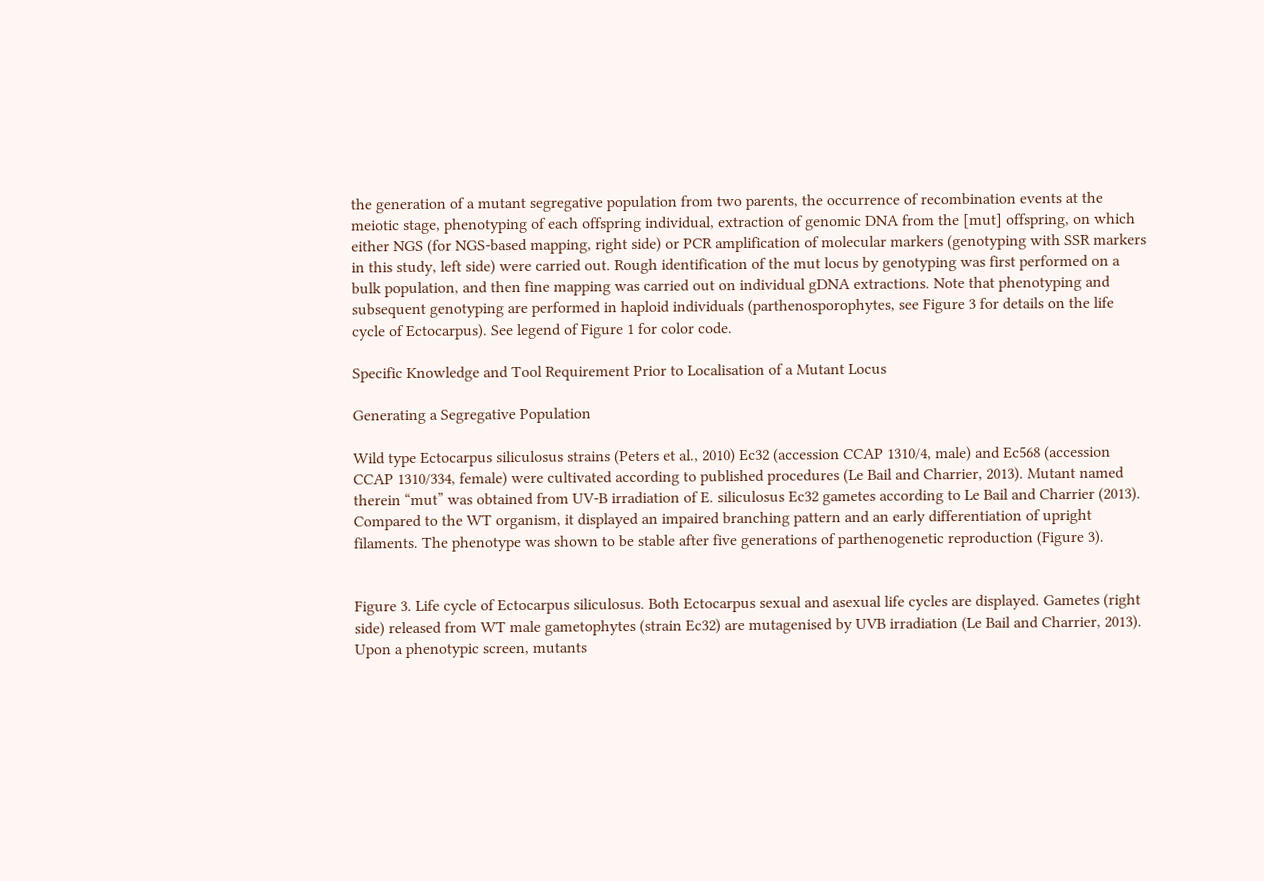the generation of a mutant segregative population from two parents, the occurrence of recombination events at the meiotic stage, phenotyping of each offspring individual, extraction of genomic DNA from the [mut] offspring, on which either NGS (for NGS-based mapping, right side) or PCR amplification of molecular markers (genotyping with SSR markers in this study, left side) were carried out. Rough identification of the mut locus by genotyping was first performed on a bulk population, and then fine mapping was carried out on individual gDNA extractions. Note that phenotyping and subsequent genotyping are performed in haploid individuals (parthenosporophytes, see Figure 3 for details on the life cycle of Ectocarpus). See legend of Figure 1 for color code.

Specific Knowledge and Tool Requirement Prior to Localisation of a Mutant Locus

Generating a Segregative Population

Wild type Ectocarpus siliculosus strains (Peters et al., 2010) Ec32 (accession CCAP 1310/4, male) and Ec568 (accession CCAP 1310/334, female) were cultivated according to published procedures (Le Bail and Charrier, 2013). Mutant named therein “mut” was obtained from UV-B irradiation of E. siliculosus Ec32 gametes according to Le Bail and Charrier (2013). Compared to the WT organism, it displayed an impaired branching pattern and an early differentiation of upright filaments. The phenotype was shown to be stable after five generations of parthenogenetic reproduction (Figure 3).


Figure 3. Life cycle of Ectocarpus siliculosus. Both Ectocarpus sexual and asexual life cycles are displayed. Gametes (right side) released from WT male gametophytes (strain Ec32) are mutagenised by UVB irradiation (Le Bail and Charrier, 2013). Upon a phenotypic screen, mutants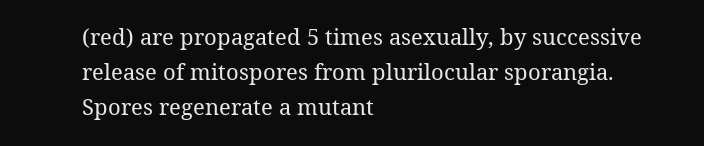(red) are propagated 5 times asexually, by successive release of mitospores from plurilocular sporangia. Spores regenerate a mutant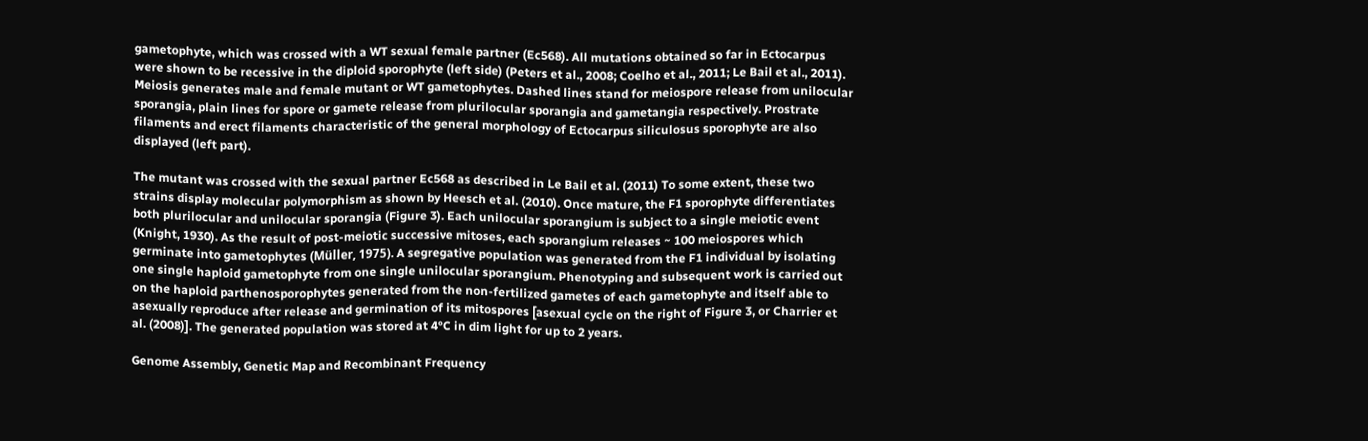gametophyte, which was crossed with a WT sexual female partner (Ec568). All mutations obtained so far in Ectocarpus were shown to be recessive in the diploid sporophyte (left side) (Peters et al., 2008; Coelho et al., 2011; Le Bail et al., 2011). Meiosis generates male and female mutant or WT gametophytes. Dashed lines stand for meiospore release from unilocular sporangia, plain lines for spore or gamete release from plurilocular sporangia and gametangia respectively. Prostrate filaments and erect filaments characteristic of the general morphology of Ectocarpus siliculosus sporophyte are also displayed (left part).

The mutant was crossed with the sexual partner Ec568 as described in Le Bail et al. (2011) To some extent, these two strains display molecular polymorphism as shown by Heesch et al. (2010). Once mature, the F1 sporophyte differentiates both plurilocular and unilocular sporangia (Figure 3). Each unilocular sporangium is subject to a single meiotic event (Knight, 1930). As the result of post-meiotic successive mitoses, each sporangium releases ~ 100 meiospores which germinate into gametophytes (Müller, 1975). A segregative population was generated from the F1 individual by isolating one single haploid gametophyte from one single unilocular sporangium. Phenotyping and subsequent work is carried out on the haploid parthenosporophytes generated from the non-fertilized gametes of each gametophyte and itself able to asexually reproduce after release and germination of its mitospores [asexual cycle on the right of Figure 3, or Charrier et al. (2008)]. The generated population was stored at 4°C in dim light for up to 2 years.

Genome Assembly, Genetic Map and Recombinant Frequency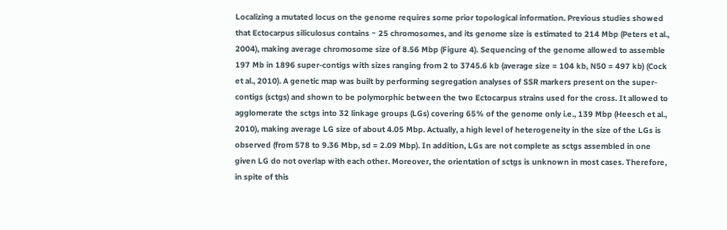Localizing a mutated locus on the genome requires some prior topological information. Previous studies showed that Ectocarpus siliculosus contains ~ 25 chromosomes, and its genome size is estimated to 214 Mbp (Peters et al., 2004), making average chromosome size of 8.56 Mbp (Figure 4). Sequencing of the genome allowed to assemble 197 Mb in 1896 super-contigs with sizes ranging from 2 to 3745.6 kb (average size = 104 kb, N50 = 497 kb) (Cock et al., 2010). A genetic map was built by performing segregation analyses of SSR markers present on the super-contigs (sctgs) and shown to be polymorphic between the two Ectocarpus strains used for the cross. It allowed to agglomerate the sctgs into 32 linkage groups (LGs) covering 65% of the genome only i.e., 139 Mbp (Heesch et al., 2010), making average LG size of about 4.05 Mbp. Actually, a high level of heterogeneity in the size of the LGs is observed (from 578 to 9.36 Mbp, sd = 2.09 Mbp). In addition, LGs are not complete as sctgs assembled in one given LG do not overlap with each other. Moreover, the orientation of sctgs is unknown in most cases. Therefore, in spite of this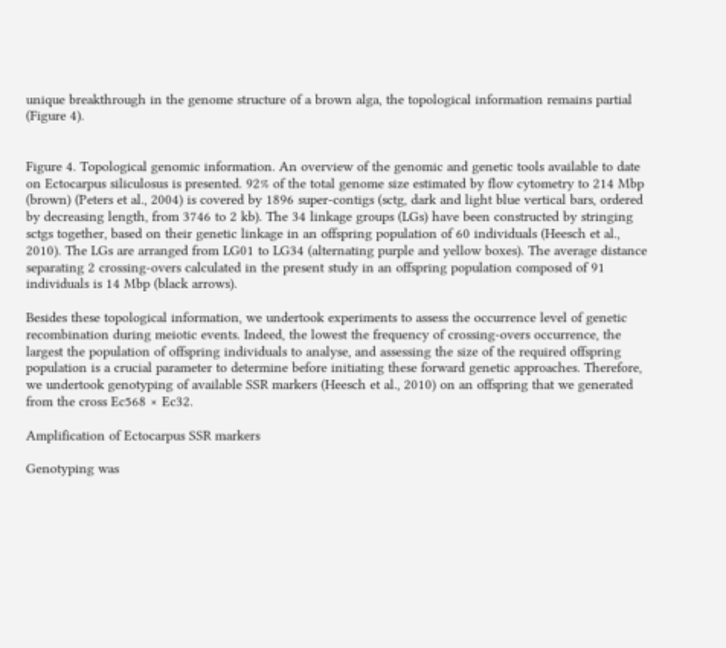unique breakthrough in the genome structure of a brown alga, the topological information remains partial (Figure 4).


Figure 4. Topological genomic information. An overview of the genomic and genetic tools available to date on Ectocarpus siliculosus is presented. 92% of the total genome size estimated by flow cytometry to 214 Mbp (brown) (Peters et al., 2004) is covered by 1896 super-contigs (sctg, dark and light blue vertical bars, ordered by decreasing length, from 3746 to 2 kb). The 34 linkage groups (LGs) have been constructed by stringing sctgs together, based on their genetic linkage in an offspring population of 60 individuals (Heesch et al., 2010). The LGs are arranged from LG01 to LG34 (alternating purple and yellow boxes). The average distance separating 2 crossing-overs calculated in the present study in an offspring population composed of 91 individuals is 14 Mbp (black arrows).

Besides these topological information, we undertook experiments to assess the occurrence level of genetic recombination during meiotic events. Indeed, the lowest the frequency of crossing-overs occurrence, the largest the population of offspring individuals to analyse, and assessing the size of the required offspring population is a crucial parameter to determine before initiating these forward genetic approaches. Therefore, we undertook genotyping of available SSR markers (Heesch et al., 2010) on an offspring that we generated from the cross Ec568 × Ec32.

Amplification of Ectocarpus SSR markers

Genotyping was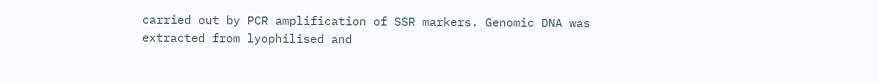carried out by PCR amplification of SSR markers. Genomic DNA was extracted from lyophilised and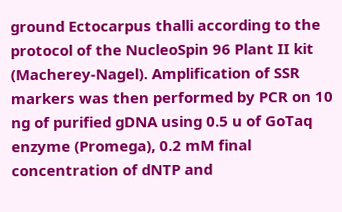ground Ectocarpus thalli according to the protocol of the NucleoSpin 96 Plant II kit (Macherey-Nagel). Amplification of SSR markers was then performed by PCR on 10 ng of purified gDNA using 0.5 u of GoTaq enzyme (Promega), 0.2 mM final concentration of dNTP and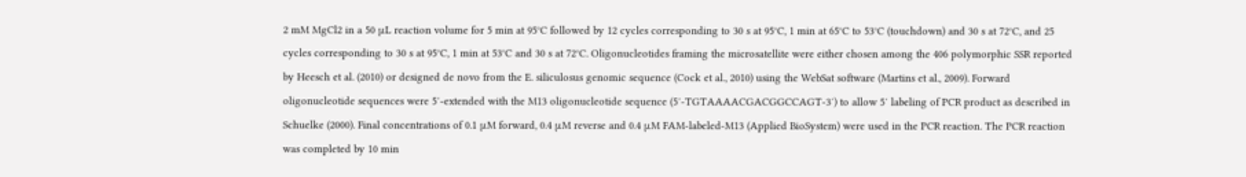2 mM MgCl2 in a 50 μL reaction volume for 5 min at 95°C followed by 12 cycles corresponding to 30 s at 95°C, 1 min at 65°C to 53°C (touchdown) and 30 s at 72°C, and 25 cycles corresponding to 30 s at 95°C, 1 min at 53°C and 30 s at 72°C. Oligonucleotides framing the microsatellite were either chosen among the 406 polymorphic SSR reported by Heesch et al. (2010) or designed de novo from the E. siliculosus genomic sequence (Cock et al., 2010) using the WebSat software (Martins et al., 2009). Forward oligonucleotide sequences were 5′-extended with the M13 oligonucleotide sequence (5′-TGTAAAACGACGGCCAGT-3′) to allow 5′ labeling of PCR product as described in Schuelke (2000). Final concentrations of 0.1 μM forward, 0.4 μM reverse and 0.4 μM FAM-labeled-M13 (Applied BioSystem) were used in the PCR reaction. The PCR reaction was completed by 10 min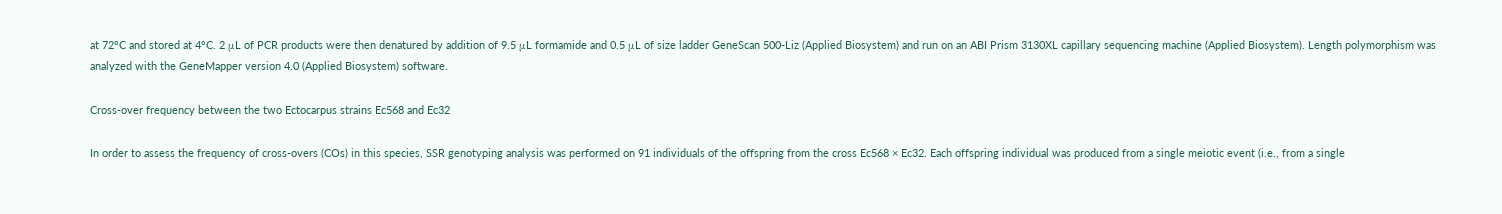at 72°C and stored at 4°C. 2 μL of PCR products were then denatured by addition of 9.5 μL formamide and 0.5 μL of size ladder GeneScan 500-Liz (Applied Biosystem) and run on an ABI Prism 3130XL capillary sequencing machine (Applied Biosystem). Length polymorphism was analyzed with the GeneMapper version 4.0 (Applied Biosystem) software.

Cross-over frequency between the two Ectocarpus strains Ec568 and Ec32

In order to assess the frequency of cross-overs (COs) in this species, SSR genotyping analysis was performed on 91 individuals of the offspring from the cross Ec568 × Ec32. Each offspring individual was produced from a single meiotic event (i.e., from a single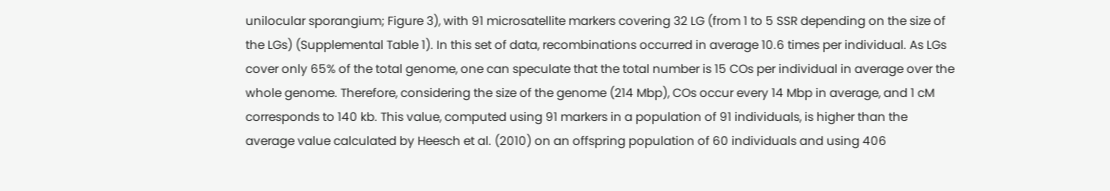unilocular sporangium; Figure 3), with 91 microsatellite markers covering 32 LG (from 1 to 5 SSR depending on the size of the LGs) (Supplemental Table 1). In this set of data, recombinations occurred in average 10.6 times per individual. As LGs cover only 65% of the total genome, one can speculate that the total number is 15 COs per individual in average over the whole genome. Therefore, considering the size of the genome (214 Mbp), COs occur every 14 Mbp in average, and 1 cM corresponds to 140 kb. This value, computed using 91 markers in a population of 91 individuals, is higher than the average value calculated by Heesch et al. (2010) on an offspring population of 60 individuals and using 406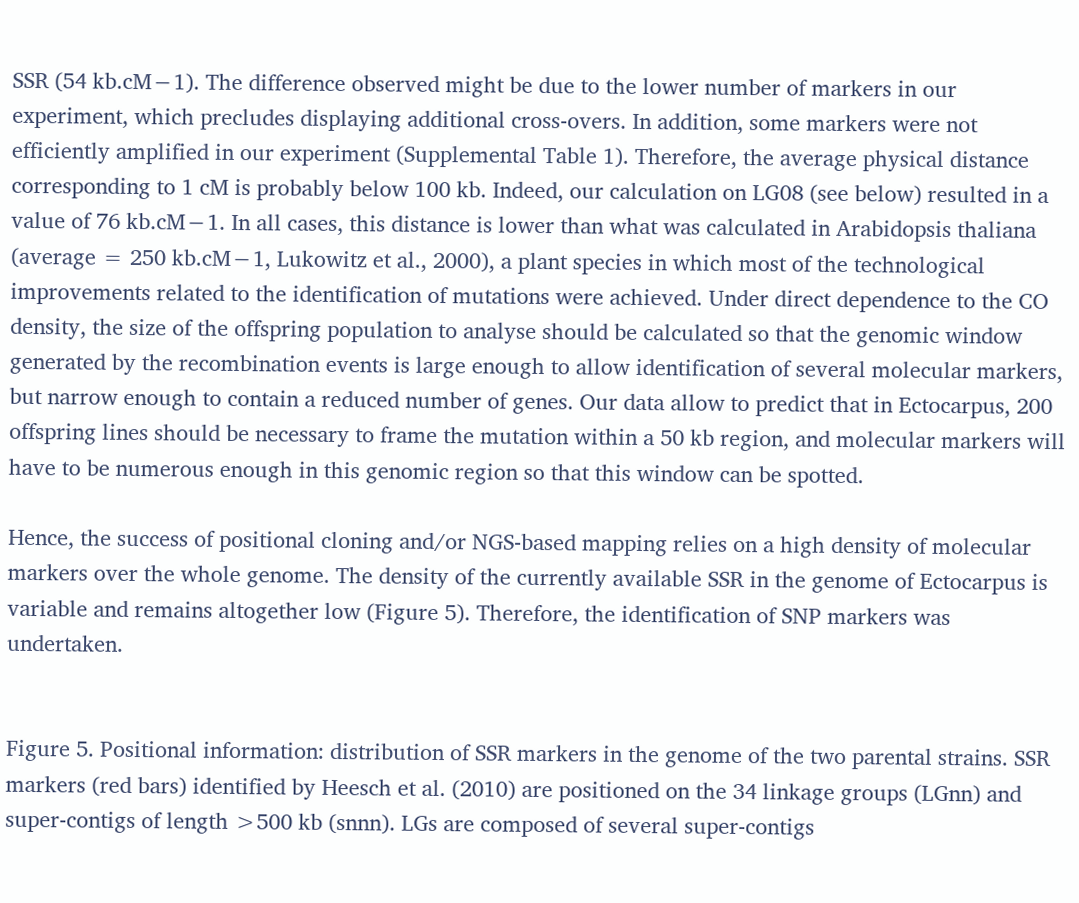SSR (54 kb.cM−1). The difference observed might be due to the lower number of markers in our experiment, which precludes displaying additional cross-overs. In addition, some markers were not efficiently amplified in our experiment (Supplemental Table 1). Therefore, the average physical distance corresponding to 1 cM is probably below 100 kb. Indeed, our calculation on LG08 (see below) resulted in a value of 76 kb.cM−1. In all cases, this distance is lower than what was calculated in Arabidopsis thaliana (average = 250 kb.cM−1, Lukowitz et al., 2000), a plant species in which most of the technological improvements related to the identification of mutations were achieved. Under direct dependence to the CO density, the size of the offspring population to analyse should be calculated so that the genomic window generated by the recombination events is large enough to allow identification of several molecular markers, but narrow enough to contain a reduced number of genes. Our data allow to predict that in Ectocarpus, 200 offspring lines should be necessary to frame the mutation within a 50 kb region, and molecular markers will have to be numerous enough in this genomic region so that this window can be spotted.

Hence, the success of positional cloning and/or NGS-based mapping relies on a high density of molecular markers over the whole genome. The density of the currently available SSR in the genome of Ectocarpus is variable and remains altogether low (Figure 5). Therefore, the identification of SNP markers was undertaken.


Figure 5. Positional information: distribution of SSR markers in the genome of the two parental strains. SSR markers (red bars) identified by Heesch et al. (2010) are positioned on the 34 linkage groups (LGnn) and super-contigs of length >500 kb (snnn). LGs are composed of several super-contigs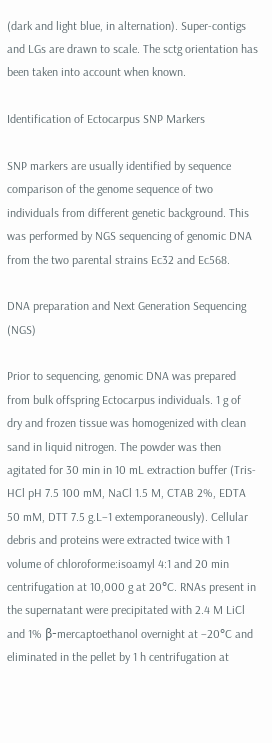(dark and light blue, in alternation). Super-contigs and LGs are drawn to scale. The sctg orientation has been taken into account when known.

Identification of Ectocarpus SNP Markers

SNP markers are usually identified by sequence comparison of the genome sequence of two individuals from different genetic background. This was performed by NGS sequencing of genomic DNA from the two parental strains Ec32 and Ec568.

DNA preparation and Next Generation Sequencing (NGS)

Prior to sequencing, genomic DNA was prepared from bulk offspring Ectocarpus individuals. 1 g of dry and frozen tissue was homogenized with clean sand in liquid nitrogen. The powder was then agitated for 30 min in 10 mL extraction buffer (Tris-HCl pH 7.5 100 mM, NaCl 1.5 M, CTAB 2%, EDTA 50 mM, DTT 7.5 g.L−1 extemporaneously). Cellular debris and proteins were extracted twice with 1 volume of chloroforme:isoamyl 4:1 and 20 min centrifugation at 10,000 g at 20°C. RNAs present in the supernatant were precipitated with 2.4 M LiCl and 1% β-mercaptoethanol overnight at −20°C and eliminated in the pellet by 1 h centrifugation at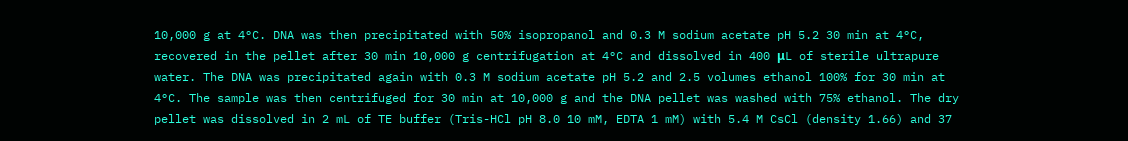10,000 g at 4°C. DNA was then precipitated with 50% isopropanol and 0.3 M sodium acetate pH 5.2 30 min at 4°C, recovered in the pellet after 30 min 10,000 g centrifugation at 4°C and dissolved in 400 μL of sterile ultrapure water. The DNA was precipitated again with 0.3 M sodium acetate pH 5.2 and 2.5 volumes ethanol 100% for 30 min at 4°C. The sample was then centrifuged for 30 min at 10,000 g and the DNA pellet was washed with 75% ethanol. The dry pellet was dissolved in 2 mL of TE buffer (Tris-HCl pH 8.0 10 mM, EDTA 1 mM) with 5.4 M CsCl (density 1.66) and 37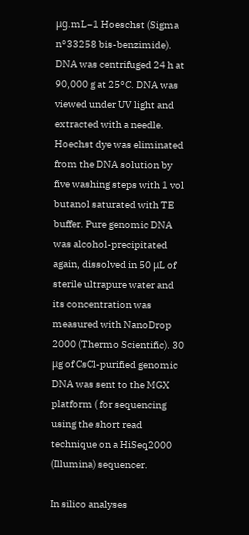μg.mL−1 Hoeschst (Sigma n°33258 bis-benzimide). DNA was centrifuged 24 h at 90,000 g at 25°C. DNA was viewed under UV light and extracted with a needle. Hoechst dye was eliminated from the DNA solution by five washing steps with 1 vol butanol saturated with TE buffer. Pure genomic DNA was alcohol-precipitated again, dissolved in 50 μL of sterile ultrapure water and its concentration was measured with NanoDrop 2000 (Thermo Scientific). 30 μg of CsCl-purified genomic DNA was sent to the MGX platform ( for sequencing using the short read technique on a HiSeq2000 (Illumina) sequencer.

In silico analyses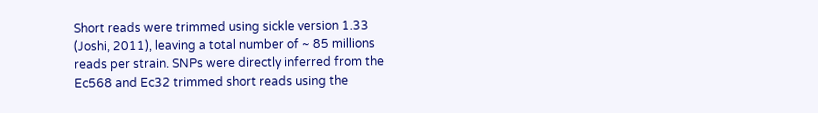Short reads were trimmed using sickle version 1.33 (Joshi, 2011), leaving a total number of ~ 85 millions reads per strain. SNPs were directly inferred from the Ec568 and Ec32 trimmed short reads using the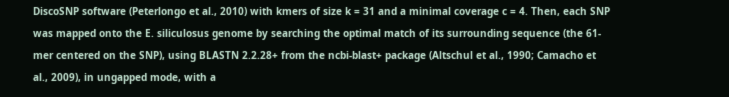DiscoSNP software (Peterlongo et al., 2010) with kmers of size k = 31 and a minimal coverage c = 4. Then, each SNP was mapped onto the E. siliculosus genome by searching the optimal match of its surrounding sequence (the 61-mer centered on the SNP), using BLASTN 2.2.28+ from the ncbi-blast+ package (Altschul et al., 1990; Camacho et al., 2009), in ungapped mode, with a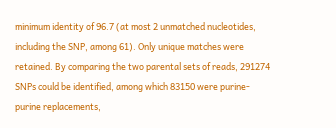minimum identity of 96.7 (at most 2 unmatched nucleotides, including the SNP, among 61). Only unique matches were retained. By comparing the two parental sets of reads, 291274 SNPs could be identified, among which 83150 were purine-purine replacements,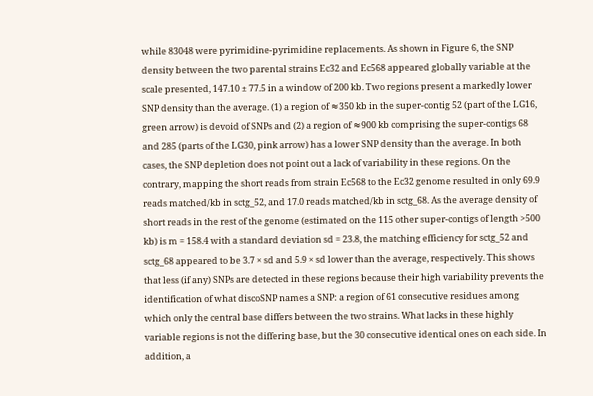while 83048 were pyrimidine-pyrimidine replacements. As shown in Figure 6, the SNP density between the two parental strains Ec32 and Ec568 appeared globally variable at the scale presented, 147.10 ± 77.5 in a window of 200 kb. Two regions present a markedly lower SNP density than the average. (1) a region of ≈350 kb in the super-contig 52 (part of the LG16, green arrow) is devoid of SNPs and (2) a region of ≈900 kb comprising the super-contigs 68 and 285 (parts of the LG30, pink arrow) has a lower SNP density than the average. In both cases, the SNP depletion does not point out a lack of variability in these regions. On the contrary, mapping the short reads from strain Ec568 to the Ec32 genome resulted in only 69.9 reads matched/kb in sctg_52, and 17.0 reads matched/kb in sctg_68. As the average density of short reads in the rest of the genome (estimated on the 115 other super-contigs of length >500 kb) is m = 158.4 with a standard deviation sd = 23.8, the matching efficiency for sctg_52 and sctg_68 appeared to be 3.7 × sd and 5.9 × sd lower than the average, respectively. This shows that less (if any) SNPs are detected in these regions because their high variability prevents the identification of what discoSNP names a SNP: a region of 61 consecutive residues among which only the central base differs between the two strains. What lacks in these highly variable regions is not the differing base, but the 30 consecutive identical ones on each side. In addition, a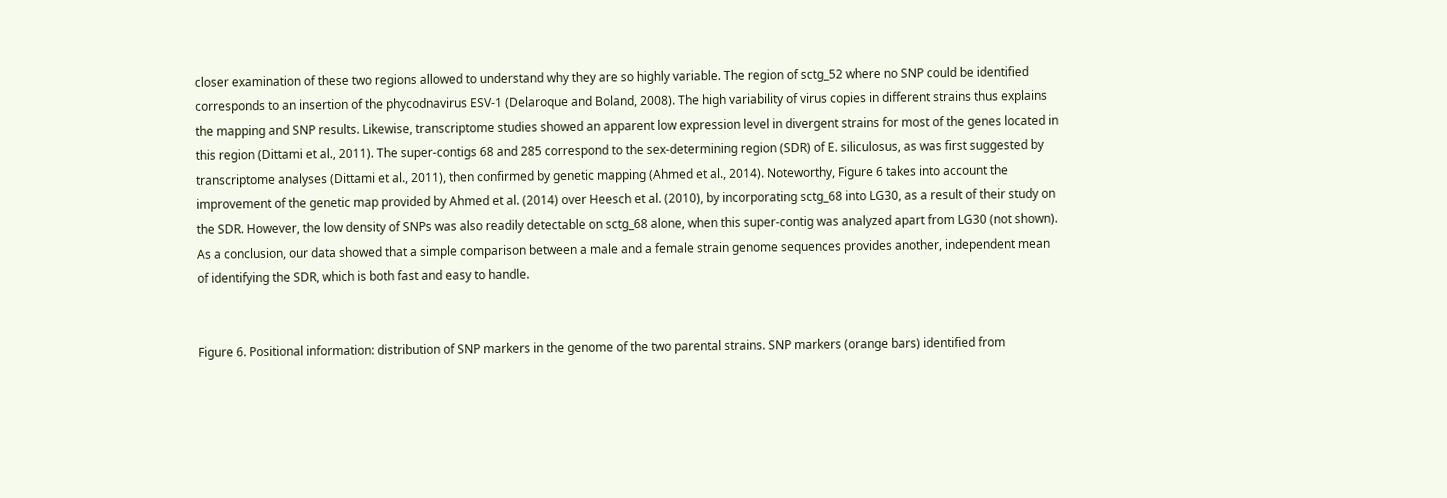closer examination of these two regions allowed to understand why they are so highly variable. The region of sctg_52 where no SNP could be identified corresponds to an insertion of the phycodnavirus ESV-1 (Delaroque and Boland, 2008). The high variability of virus copies in different strains thus explains the mapping and SNP results. Likewise, transcriptome studies showed an apparent low expression level in divergent strains for most of the genes located in this region (Dittami et al., 2011). The super-contigs 68 and 285 correspond to the sex-determining region (SDR) of E. siliculosus, as was first suggested by transcriptome analyses (Dittami et al., 2011), then confirmed by genetic mapping (Ahmed et al., 2014). Noteworthy, Figure 6 takes into account the improvement of the genetic map provided by Ahmed et al. (2014) over Heesch et al. (2010), by incorporating sctg_68 into LG30, as a result of their study on the SDR. However, the low density of SNPs was also readily detectable on sctg_68 alone, when this super-contig was analyzed apart from LG30 (not shown). As a conclusion, our data showed that a simple comparison between a male and a female strain genome sequences provides another, independent mean of identifying the SDR, which is both fast and easy to handle.


Figure 6. Positional information: distribution of SNP markers in the genome of the two parental strains. SNP markers (orange bars) identified from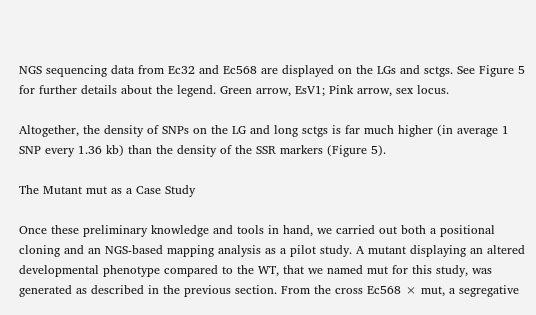NGS sequencing data from Ec32 and Ec568 are displayed on the LGs and sctgs. See Figure 5 for further details about the legend. Green arrow, EsV1; Pink arrow, sex locus.

Altogether, the density of SNPs on the LG and long sctgs is far much higher (in average 1 SNP every 1.36 kb) than the density of the SSR markers (Figure 5).

The Mutant mut as a Case Study

Once these preliminary knowledge and tools in hand, we carried out both a positional cloning and an NGS-based mapping analysis as a pilot study. A mutant displaying an altered developmental phenotype compared to the WT, that we named mut for this study, was generated as described in the previous section. From the cross Ec568 × mut, a segregative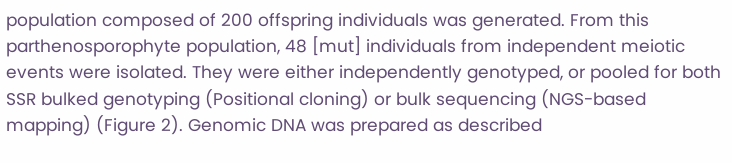population composed of 200 offspring individuals was generated. From this parthenosporophyte population, 48 [mut] individuals from independent meiotic events were isolated. They were either independently genotyped, or pooled for both SSR bulked genotyping (Positional cloning) or bulk sequencing (NGS-based mapping) (Figure 2). Genomic DNA was prepared as described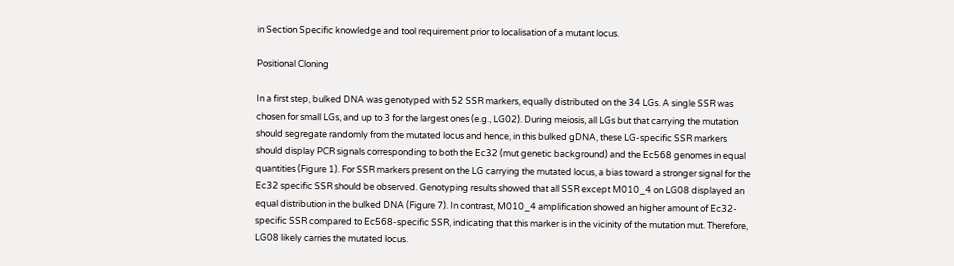in Section Specific knowledge and tool requirement prior to localisation of a mutant locus.

Positional Cloning

In a first step, bulked DNA was genotyped with 52 SSR markers, equally distributed on the 34 LGs. A single SSR was chosen for small LGs, and up to 3 for the largest ones (e.g., LG02). During meiosis, all LGs but that carrying the mutation should segregate randomly from the mutated locus and hence, in this bulked gDNA, these LG-specific SSR markers should display PCR signals corresponding to both the Ec32 (mut genetic background) and the Ec568 genomes in equal quantities (Figure 1). For SSR markers present on the LG carrying the mutated locus, a bias toward a stronger signal for the Ec32 specific SSR should be observed. Genotyping results showed that all SSR except M010_4 on LG08 displayed an equal distribution in the bulked DNA (Figure 7). In contrast, M010_4 amplification showed an higher amount of Ec32-specific SSR compared to Ec568-specific SSR, indicating that this marker is in the vicinity of the mutation mut. Therefore, LG08 likely carries the mutated locus.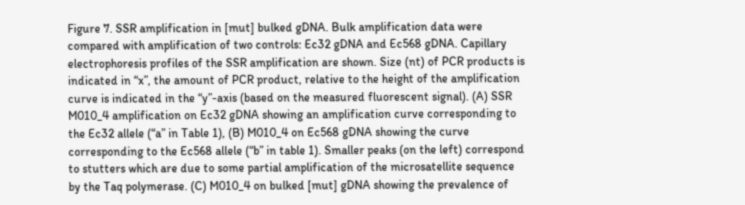Figure 7. SSR amplification in [mut] bulked gDNA. Bulk amplification data were compared with amplification of two controls: Ec32 gDNA and Ec568 gDNA. Capillary electrophoresis profiles of the SSR amplification are shown. Size (nt) of PCR products is indicated in “x”, the amount of PCR product, relative to the height of the amplification curve is indicated in the “y”-axis (based on the measured fluorescent signal). (A) SSR M010_4 amplification on Ec32 gDNA showing an amplification curve corresponding to the Ec32 allele (“a” in Table 1), (B) M010_4 on Ec568 gDNA showing the curve corresponding to the Ec568 allele (“b” in table 1). Smaller peaks (on the left) correspond to stutters which are due to some partial amplification of the microsatellite sequence by the Taq polymerase. (C) M010_4 on bulked [mut] gDNA showing the prevalence of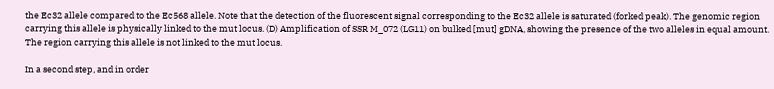the Ec32 allele compared to the Ec568 allele. Note that the detection of the fluorescent signal corresponding to the Ec32 allele is saturated (forked peak). The genomic region carrying this allele is physically linked to the mut locus. (D) Amplification of SSR M_072 (LG11) on bulked [mut] gDNA, showing the presence of the two alleles in equal amount. The region carrying this allele is not linked to the mut locus.

In a second step, and in order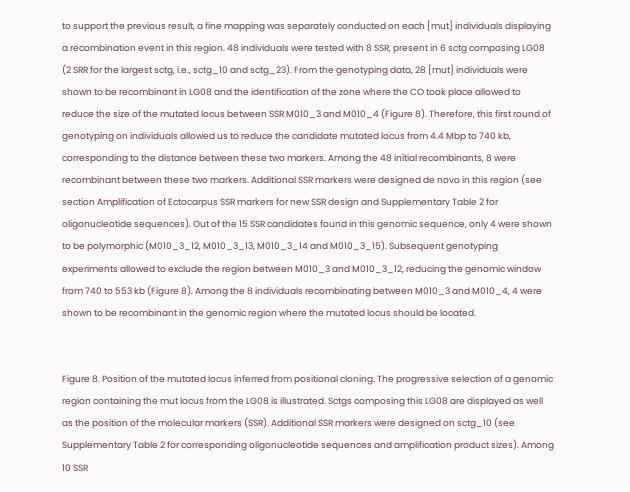to support the previous result, a fine mapping was separately conducted on each [mut] individuals displaying a recombination event in this region. 48 individuals were tested with 8 SSR, present in 6 sctg composing LG08 (2 SRR for the largest sctg, i.e., sctg_10 and sctg_23). From the genotyping data, 28 [mut] individuals were shown to be recombinant in LG08 and the identification of the zone where the CO took place allowed to reduce the size of the mutated locus between SSR M010_3 and M010_4 (Figure 8). Therefore, this first round of genotyping on individuals allowed us to reduce the candidate mutated locus from 4.4 Mbp to 740 kb, corresponding to the distance between these two markers. Among the 48 initial recombinants, 8 were recombinant between these two markers. Additional SSR markers were designed de novo in this region (see section Amplification of Ectocarpus SSR markers for new SSR design and Supplementary Table 2 for oligonucleotide sequences). Out of the 15 SSR candidates found in this genomic sequence, only 4 were shown to be polymorphic (M010_3_12, M010_3_13, M010_3_14 and M010_3_15). Subsequent genotyping experiments allowed to exclude the region between M010_3 and M010_3_12, reducing the genomic window from 740 to 553 kb (Figure 8). Among the 8 individuals recombinating between M010_3 and M010_4, 4 were shown to be recombinant in the genomic region where the mutated locus should be located.


Figure 8. Position of the mutated locus inferred from positional cloning. The progressive selection of a genomic region containing the mut locus from the LG08 is illustrated. Sctgs composing this LG08 are displayed as well as the position of the molecular markers (SSR). Additional SSR markers were designed on sctg_10 (see Supplementary Table 2 for corresponding oligonucleotide sequences and amplification product sizes). Among 10 SSR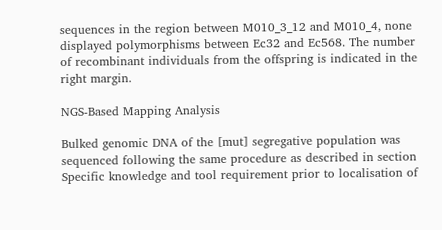sequences in the region between M010_3_12 and M010_4, none displayed polymorphisms between Ec32 and Ec568. The number of recombinant individuals from the offspring is indicated in the right margin.

NGS-Based Mapping Analysis

Bulked genomic DNA of the [mut] segregative population was sequenced following the same procedure as described in section Specific knowledge and tool requirement prior to localisation of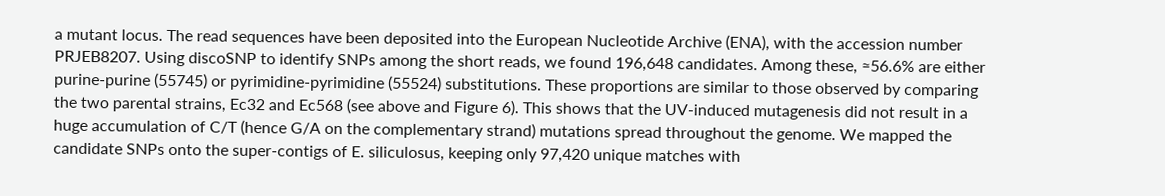a mutant locus. The read sequences have been deposited into the European Nucleotide Archive (ENA), with the accession number PRJEB8207. Using discoSNP to identify SNPs among the short reads, we found 196,648 candidates. Among these, ≈56.6% are either purine-purine (55745) or pyrimidine-pyrimidine (55524) substitutions. These proportions are similar to those observed by comparing the two parental strains, Ec32 and Ec568 (see above and Figure 6). This shows that the UV-induced mutagenesis did not result in a huge accumulation of C/T (hence G/A on the complementary strand) mutations spread throughout the genome. We mapped the candidate SNPs onto the super-contigs of E. siliculosus, keeping only 97,420 unique matches with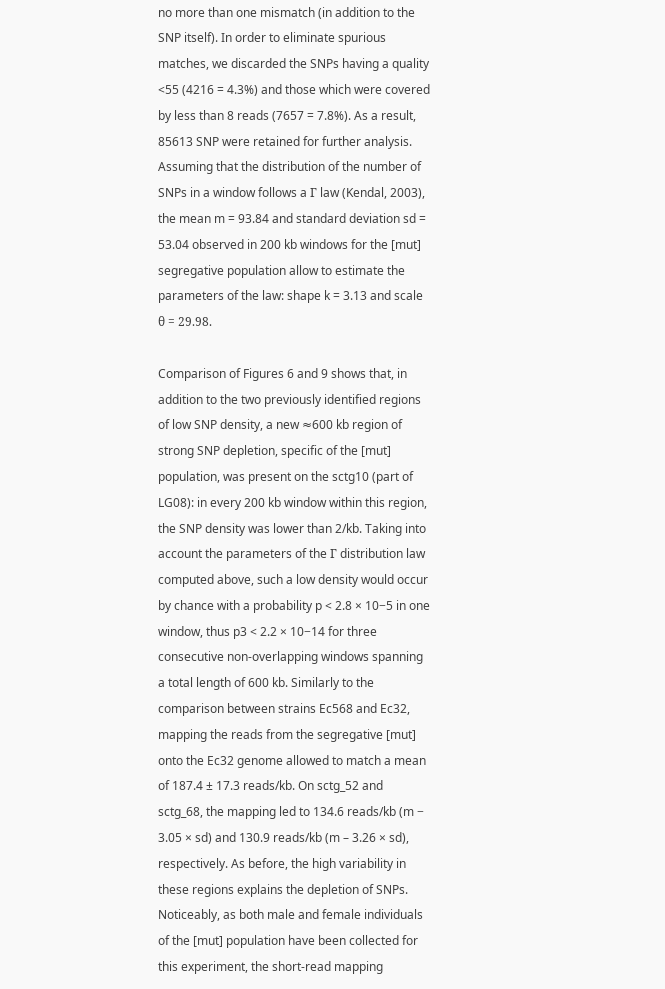no more than one mismatch (in addition to the SNP itself). In order to eliminate spurious matches, we discarded the SNPs having a quality <55 (4216 = 4.3%) and those which were covered by less than 8 reads (7657 = 7.8%). As a result, 85613 SNP were retained for further analysis. Assuming that the distribution of the number of SNPs in a window follows a Γ law (Kendal, 2003), the mean m = 93.84 and standard deviation sd = 53.04 observed in 200 kb windows for the [mut] segregative population allow to estimate the parameters of the law: shape k = 3.13 and scale θ = 29.98.

Comparison of Figures 6 and 9 shows that, in addition to the two previously identified regions of low SNP density, a new ≈600 kb region of strong SNP depletion, specific of the [mut] population, was present on the sctg10 (part of LG08): in every 200 kb window within this region, the SNP density was lower than 2/kb. Taking into account the parameters of the Γ distribution law computed above, such a low density would occur by chance with a probability p < 2.8 × 10−5 in one window, thus p3 < 2.2 × 10−14 for three consecutive non-overlapping windows spanning a total length of 600 kb. Similarly to the comparison between strains Ec568 and Ec32, mapping the reads from the segregative [mut] onto the Ec32 genome allowed to match a mean of 187.4 ± 17.3 reads/kb. On sctg_52 and sctg_68, the mapping led to 134.6 reads/kb (m − 3.05 × sd) and 130.9 reads/kb (m – 3.26 × sd), respectively. As before, the high variability in these regions explains the depletion of SNPs. Noticeably, as both male and female individuals of the [mut] population have been collected for this experiment, the short-read mapping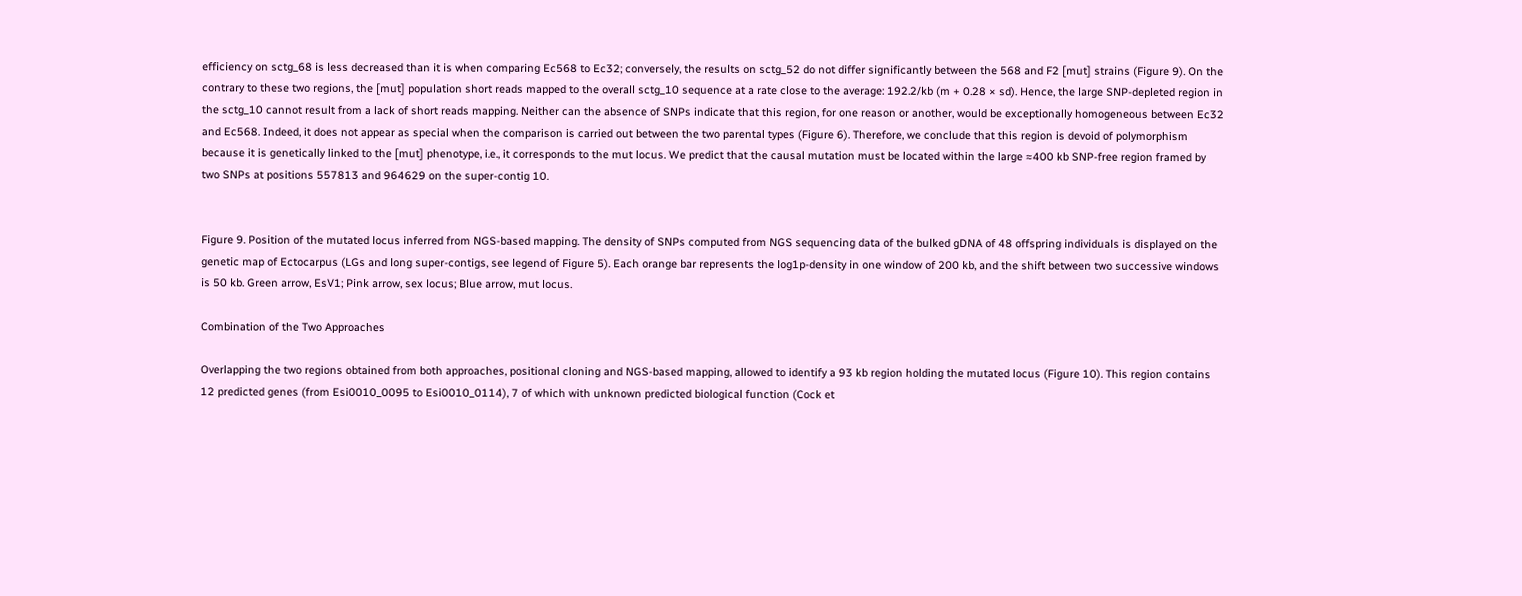efficiency on sctg_68 is less decreased than it is when comparing Ec568 to Ec32; conversely, the results on sctg_52 do not differ significantly between the 568 and F2 [mut] strains (Figure 9). On the contrary to these two regions, the [mut] population short reads mapped to the overall sctg_10 sequence at a rate close to the average: 192.2/kb (m + 0.28 × sd). Hence, the large SNP-depleted region in the sctg_10 cannot result from a lack of short reads mapping. Neither can the absence of SNPs indicate that this region, for one reason or another, would be exceptionally homogeneous between Ec32 and Ec568. Indeed, it does not appear as special when the comparison is carried out between the two parental types (Figure 6). Therefore, we conclude that this region is devoid of polymorphism because it is genetically linked to the [mut] phenotype, i.e., it corresponds to the mut locus. We predict that the causal mutation must be located within the large ≈400 kb SNP-free region framed by two SNPs at positions 557813 and 964629 on the super-contig 10.


Figure 9. Position of the mutated locus inferred from NGS-based mapping. The density of SNPs computed from NGS sequencing data of the bulked gDNA of 48 offspring individuals is displayed on the genetic map of Ectocarpus (LGs and long super-contigs, see legend of Figure 5). Each orange bar represents the log1p-density in one window of 200 kb, and the shift between two successive windows is 50 kb. Green arrow, EsV1; Pink arrow, sex locus; Blue arrow, mut locus.

Combination of the Two Approaches

Overlapping the two regions obtained from both approaches, positional cloning and NGS-based mapping, allowed to identify a 93 kb region holding the mutated locus (Figure 10). This region contains 12 predicted genes (from Esi0010_0095 to Esi0010_0114), 7 of which with unknown predicted biological function (Cock et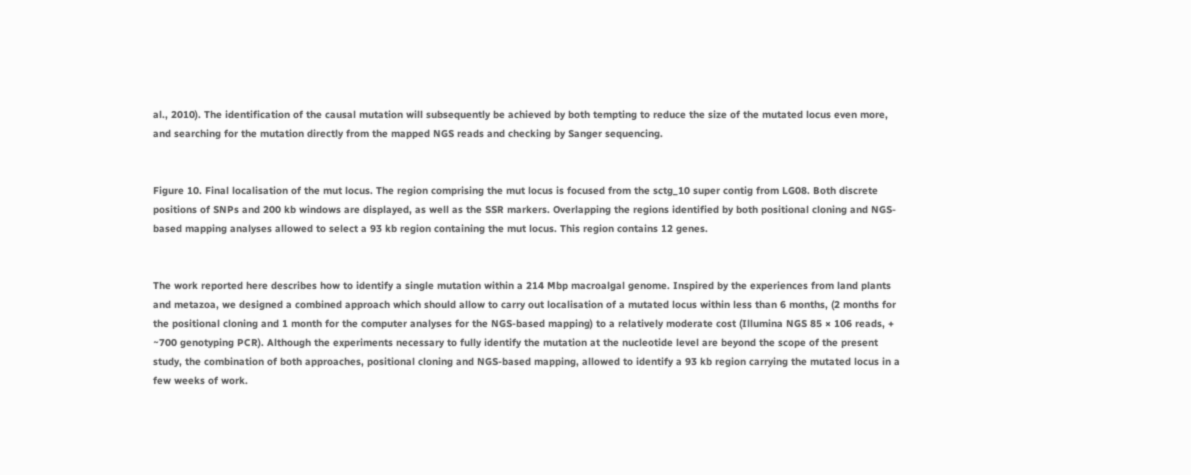al., 2010). The identification of the causal mutation will subsequently be achieved by both tempting to reduce the size of the mutated locus even more, and searching for the mutation directly from the mapped NGS reads and checking by Sanger sequencing.


Figure 10. Final localisation of the mut locus. The region comprising the mut locus is focused from the sctg_10 super contig from LG08. Both discrete positions of SNPs and 200 kb windows are displayed, as well as the SSR markers. Overlapping the regions identified by both positional cloning and NGS-based mapping analyses allowed to select a 93 kb region containing the mut locus. This region contains 12 genes.


The work reported here describes how to identify a single mutation within a 214 Mbp macroalgal genome. Inspired by the experiences from land plants and metazoa, we designed a combined approach which should allow to carry out localisation of a mutated locus within less than 6 months, (2 months for the positional cloning and 1 month for the computer analyses for the NGS-based mapping) to a relatively moderate cost (Illumina NGS 85 × 106 reads, + ~700 genotyping PCR). Although the experiments necessary to fully identify the mutation at the nucleotide level are beyond the scope of the present study, the combination of both approaches, positional cloning and NGS-based mapping, allowed to identify a 93 kb region carrying the mutated locus in a few weeks of work.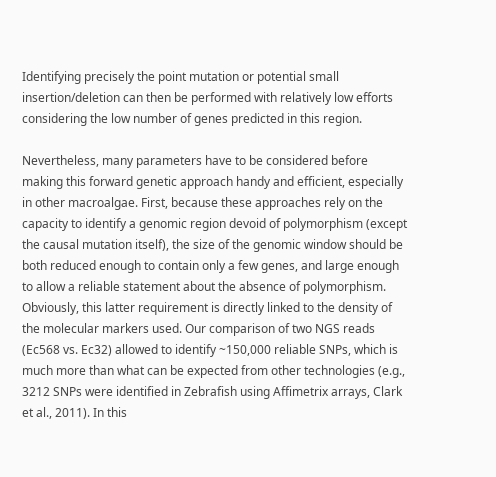Identifying precisely the point mutation or potential small insertion/deletion can then be performed with relatively low efforts considering the low number of genes predicted in this region.

Nevertheless, many parameters have to be considered before making this forward genetic approach handy and efficient, especially in other macroalgae. First, because these approaches rely on the capacity to identify a genomic region devoid of polymorphism (except the causal mutation itself), the size of the genomic window should be both reduced enough to contain only a few genes, and large enough to allow a reliable statement about the absence of polymorphism. Obviously, this latter requirement is directly linked to the density of the molecular markers used. Our comparison of two NGS reads (Ec568 vs. Ec32) allowed to identify ~150,000 reliable SNPs, which is much more than what can be expected from other technologies (e.g., 3212 SNPs were identified in Zebrafish using Affimetrix arrays, Clark et al., 2011). In this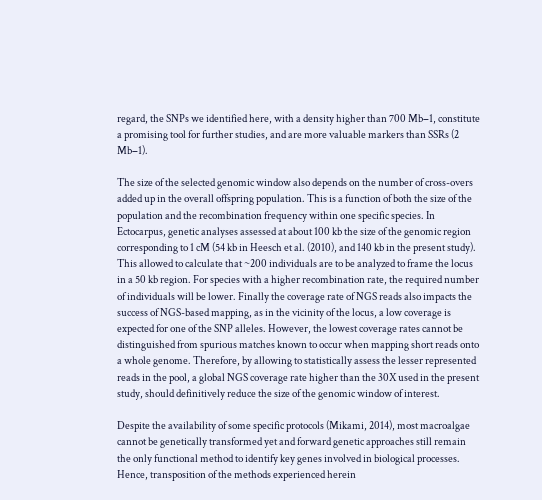regard, the SNPs we identified here, with a density higher than 700 Mb−1, constitute a promising tool for further studies, and are more valuable markers than SSRs (2 Mb−1).

The size of the selected genomic window also depends on the number of cross-overs added up in the overall offspring population. This is a function of both the size of the population and the recombination frequency within one specific species. In Ectocarpus, genetic analyses assessed at about 100 kb the size of the genomic region corresponding to 1 cM (54 kb in Heesch et al. (2010), and 140 kb in the present study). This allowed to calculate that ~200 individuals are to be analyzed to frame the locus in a 50 kb region. For species with a higher recombination rate, the required number of individuals will be lower. Finally the coverage rate of NGS reads also impacts the success of NGS-based mapping, as in the vicinity of the locus, a low coverage is expected for one of the SNP alleles. However, the lowest coverage rates cannot be distinguished from spurious matches known to occur when mapping short reads onto a whole genome. Therefore, by allowing to statistically assess the lesser represented reads in the pool, a global NGS coverage rate higher than the 30X used in the present study, should definitively reduce the size of the genomic window of interest.

Despite the availability of some specific protocols (Mikami, 2014), most macroalgae cannot be genetically transformed yet and forward genetic approaches still remain the only functional method to identify key genes involved in biological processes. Hence, transposition of the methods experienced herein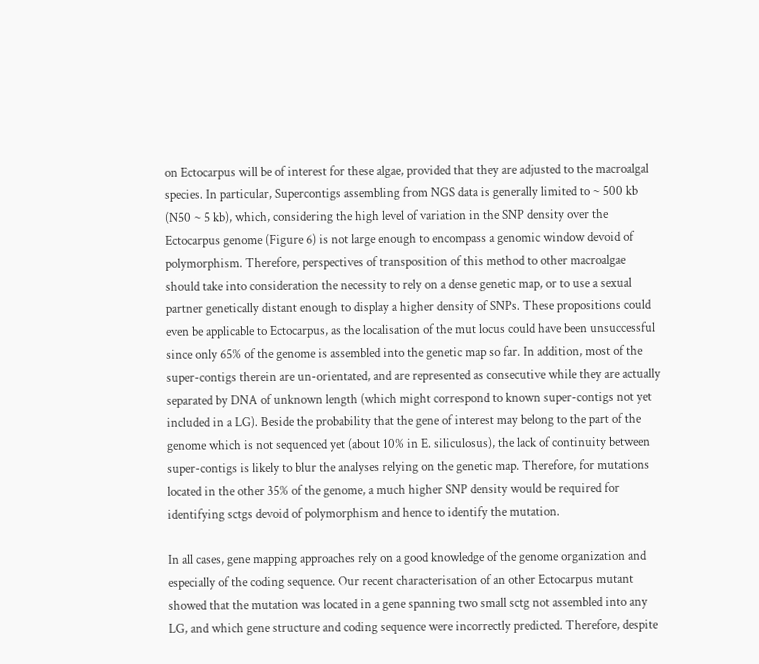on Ectocarpus will be of interest for these algae, provided that they are adjusted to the macroalgal species. In particular, Supercontigs assembling from NGS data is generally limited to ~ 500 kb (N50 ~ 5 kb), which, considering the high level of variation in the SNP density over the Ectocarpus genome (Figure 6) is not large enough to encompass a genomic window devoid of polymorphism. Therefore, perspectives of transposition of this method to other macroalgae should take into consideration the necessity to rely on a dense genetic map, or to use a sexual partner genetically distant enough to display a higher density of SNPs. These propositions could even be applicable to Ectocarpus, as the localisation of the mut locus could have been unsuccessful since only 65% of the genome is assembled into the genetic map so far. In addition, most of the super-contigs therein are un-orientated, and are represented as consecutive while they are actually separated by DNA of unknown length (which might correspond to known super-contigs not yet included in a LG). Beside the probability that the gene of interest may belong to the part of the genome which is not sequenced yet (about 10% in E. siliculosus), the lack of continuity between super-contigs is likely to blur the analyses relying on the genetic map. Therefore, for mutations located in the other 35% of the genome, a much higher SNP density would be required for identifying sctgs devoid of polymorphism and hence to identify the mutation.

In all cases, gene mapping approaches rely on a good knowledge of the genome organization and especially of the coding sequence. Our recent characterisation of an other Ectocarpus mutant showed that the mutation was located in a gene spanning two small sctg not assembled into any LG, and which gene structure and coding sequence were incorrectly predicted. Therefore, despite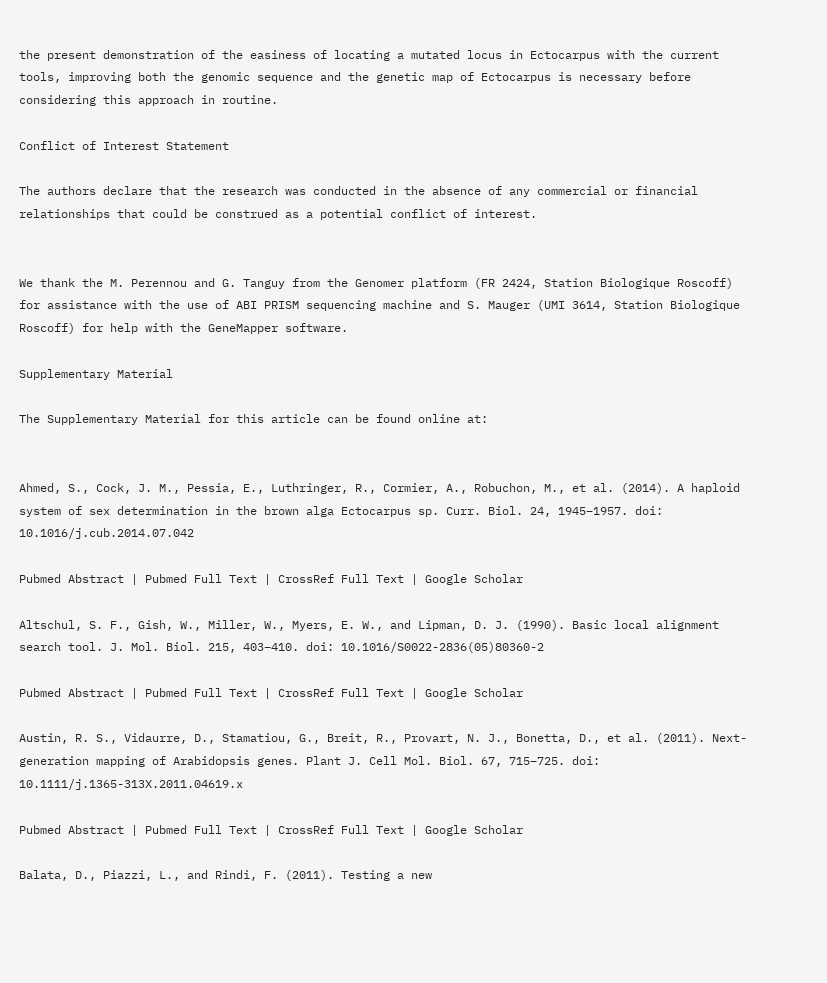the present demonstration of the easiness of locating a mutated locus in Ectocarpus with the current tools, improving both the genomic sequence and the genetic map of Ectocarpus is necessary before considering this approach in routine.

Conflict of Interest Statement

The authors declare that the research was conducted in the absence of any commercial or financial relationships that could be construed as a potential conflict of interest.


We thank the M. Perennou and G. Tanguy from the Genomer platform (FR 2424, Station Biologique Roscoff) for assistance with the use of ABI PRISM sequencing machine and S. Mauger (UMI 3614, Station Biologique Roscoff) for help with the GeneMapper software.

Supplementary Material

The Supplementary Material for this article can be found online at:


Ahmed, S., Cock, J. M., Pessia, E., Luthringer, R., Cormier, A., Robuchon, M., et al. (2014). A haploid system of sex determination in the brown alga Ectocarpus sp. Curr. Biol. 24, 1945–1957. doi: 10.1016/j.cub.2014.07.042

Pubmed Abstract | Pubmed Full Text | CrossRef Full Text | Google Scholar

Altschul, S. F., Gish, W., Miller, W., Myers, E. W., and Lipman, D. J. (1990). Basic local alignment search tool. J. Mol. Biol. 215, 403–410. doi: 10.1016/S0022-2836(05)80360-2

Pubmed Abstract | Pubmed Full Text | CrossRef Full Text | Google Scholar

Austin, R. S., Vidaurre, D., Stamatiou, G., Breit, R., Provart, N. J., Bonetta, D., et al. (2011). Next-generation mapping of Arabidopsis genes. Plant J. Cell Mol. Biol. 67, 715–725. doi: 10.1111/j.1365-313X.2011.04619.x

Pubmed Abstract | Pubmed Full Text | CrossRef Full Text | Google Scholar

Balata, D., Piazzi, L., and Rindi, F. (2011). Testing a new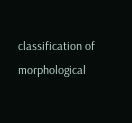classification of morphological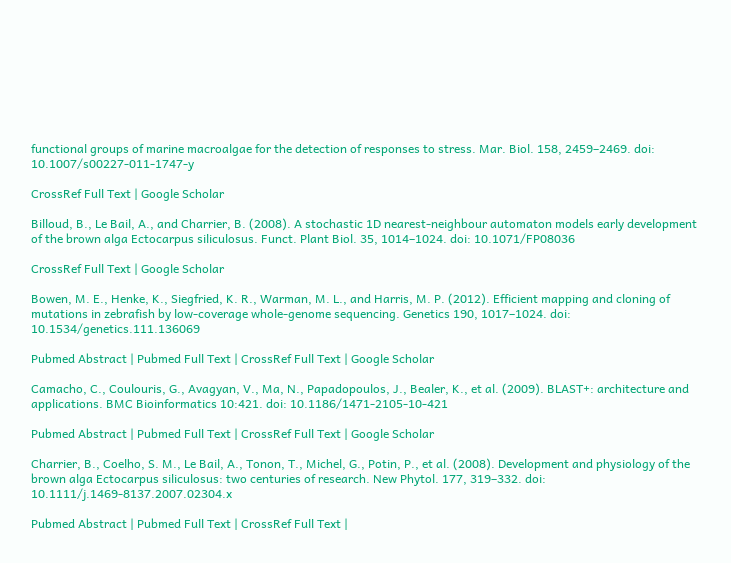functional groups of marine macroalgae for the detection of responses to stress. Mar. Biol. 158, 2459–2469. doi: 10.1007/s00227-011-1747-y

CrossRef Full Text | Google Scholar

Billoud, B., Le Bail, A., and Charrier, B. (2008). A stochastic 1D nearest-neighbour automaton models early development of the brown alga Ectocarpus siliculosus. Funct. Plant Biol. 35, 1014–1024. doi: 10.1071/FP08036

CrossRef Full Text | Google Scholar

Bowen, M. E., Henke, K., Siegfried, K. R., Warman, M. L., and Harris, M. P. (2012). Efficient mapping and cloning of mutations in zebrafish by low-coverage whole-genome sequencing. Genetics 190, 1017–1024. doi: 10.1534/genetics.111.136069

Pubmed Abstract | Pubmed Full Text | CrossRef Full Text | Google Scholar

Camacho, C., Coulouris, G., Avagyan, V., Ma, N., Papadopoulos, J., Bealer, K., et al. (2009). BLAST+: architecture and applications. BMC Bioinformatics 10:421. doi: 10.1186/1471-2105-10-421

Pubmed Abstract | Pubmed Full Text | CrossRef Full Text | Google Scholar

Charrier, B., Coelho, S. M., Le Bail, A., Tonon, T., Michel, G., Potin, P., et al. (2008). Development and physiology of the brown alga Ectocarpus siliculosus: two centuries of research. New Phytol. 177, 319–332. doi: 10.1111/j.1469-8137.2007.02304.x

Pubmed Abstract | Pubmed Full Text | CrossRef Full Text |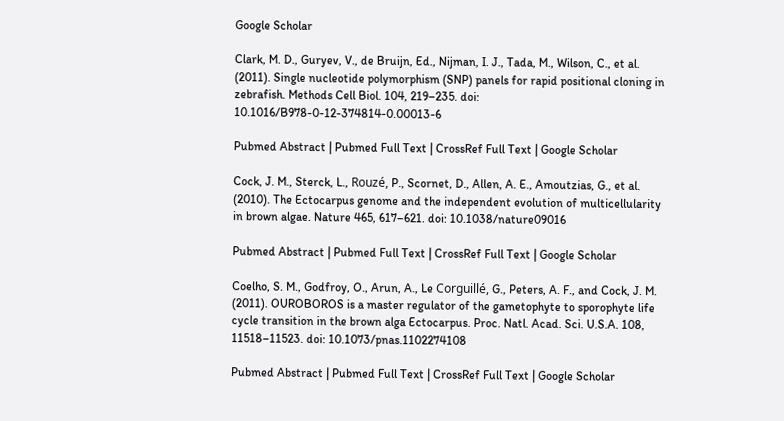Google Scholar

Clark, M. D., Guryev, V., de Bruijn, Ed., Nijman, I. J., Tada, M., Wilson, C., et al. (2011). Single nucleotide polymorphism (SNP) panels for rapid positional cloning in zebrafish. Methods Cell Biol. 104, 219–235. doi: 10.1016/B978-0-12-374814-0.00013-6

Pubmed Abstract | Pubmed Full Text | CrossRef Full Text | Google Scholar

Cock, J. M., Sterck, L., Rouzé, P., Scornet, D., Allen, A. E., Amoutzias, G., et al. (2010). The Ectocarpus genome and the independent evolution of multicellularity in brown algae. Nature 465, 617–621. doi: 10.1038/nature09016

Pubmed Abstract | Pubmed Full Text | CrossRef Full Text | Google Scholar

Coelho, S. M., Godfroy, O., Arun, A., Le Corguillé, G., Peters, A. F., and Cock, J. M. (2011). OUROBOROS is a master regulator of the gametophyte to sporophyte life cycle transition in the brown alga Ectocarpus. Proc. Natl. Acad. Sci. U.S.A. 108, 11518–11523. doi: 10.1073/pnas.1102274108

Pubmed Abstract | Pubmed Full Text | CrossRef Full Text | Google Scholar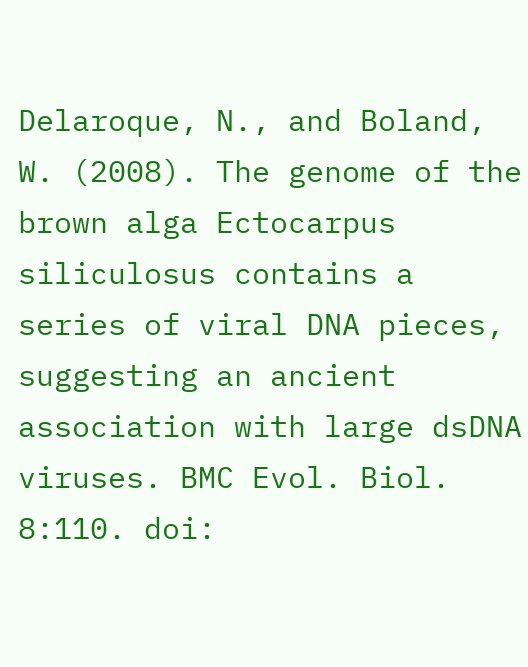Delaroque, N., and Boland, W. (2008). The genome of the brown alga Ectocarpus siliculosus contains a series of viral DNA pieces, suggesting an ancient association with large dsDNA viruses. BMC Evol. Biol. 8:110. doi: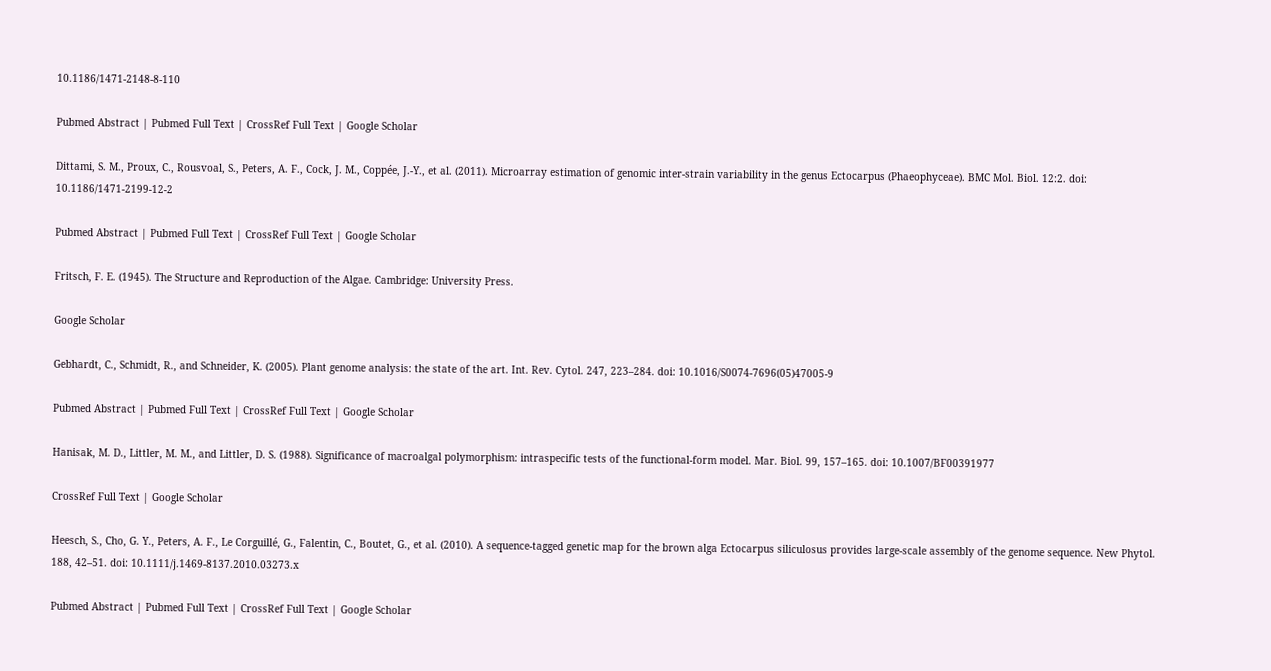10.1186/1471-2148-8-110

Pubmed Abstract | Pubmed Full Text | CrossRef Full Text | Google Scholar

Dittami, S. M., Proux, C., Rousvoal, S., Peters, A. F., Cock, J. M., Coppée, J.-Y., et al. (2011). Microarray estimation of genomic inter-strain variability in the genus Ectocarpus (Phaeophyceae). BMC Mol. Biol. 12:2. doi: 10.1186/1471-2199-12-2

Pubmed Abstract | Pubmed Full Text | CrossRef Full Text | Google Scholar

Fritsch, F. E. (1945). The Structure and Reproduction of the Algae. Cambridge: University Press.

Google Scholar

Gebhardt, C., Schmidt, R., and Schneider, K. (2005). Plant genome analysis: the state of the art. Int. Rev. Cytol. 247, 223–284. doi: 10.1016/S0074-7696(05)47005-9

Pubmed Abstract | Pubmed Full Text | CrossRef Full Text | Google Scholar

Hanisak, M. D., Littler, M. M., and Littler, D. S. (1988). Significance of macroalgal polymorphism: intraspecific tests of the functional-form model. Mar. Biol. 99, 157–165. doi: 10.1007/BF00391977

CrossRef Full Text | Google Scholar

Heesch, S., Cho, G. Y., Peters, A. F., Le Corguillé, G., Falentin, C., Boutet, G., et al. (2010). A sequence-tagged genetic map for the brown alga Ectocarpus siliculosus provides large-scale assembly of the genome sequence. New Phytol. 188, 42–51. doi: 10.1111/j.1469-8137.2010.03273.x

Pubmed Abstract | Pubmed Full Text | CrossRef Full Text | Google Scholar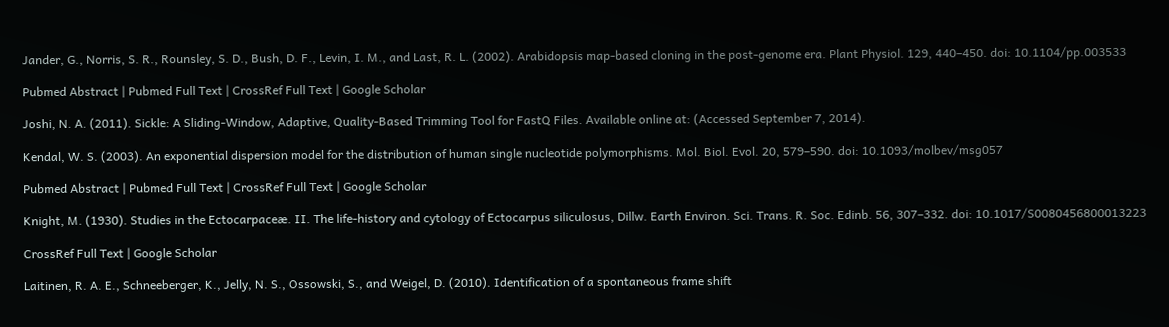Jander, G., Norris, S. R., Rounsley, S. D., Bush, D. F., Levin, I. M., and Last, R. L. (2002). Arabidopsis map-based cloning in the post-genome era. Plant Physiol. 129, 440–450. doi: 10.1104/pp.003533

Pubmed Abstract | Pubmed Full Text | CrossRef Full Text | Google Scholar

Joshi, N. A. (2011). Sickle: A Sliding-Window, Adaptive, Quality-Based Trimming Tool for FastQ Files. Available online at: (Accessed September 7, 2014).

Kendal, W. S. (2003). An exponential dispersion model for the distribution of human single nucleotide polymorphisms. Mol. Biol. Evol. 20, 579–590. doi: 10.1093/molbev/msg057

Pubmed Abstract | Pubmed Full Text | CrossRef Full Text | Google Scholar

Knight, M. (1930). Studies in the Ectocarpaceæ. II. The life-history and cytology of Ectocarpus siliculosus, Dillw. Earth Environ. Sci. Trans. R. Soc. Edinb. 56, 307–332. doi: 10.1017/S0080456800013223

CrossRef Full Text | Google Scholar

Laitinen, R. A. E., Schneeberger, K., Jelly, N. S., Ossowski, S., and Weigel, D. (2010). Identification of a spontaneous frame shift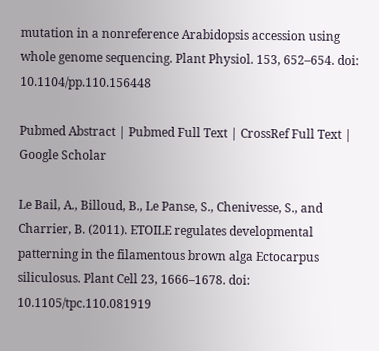mutation in a nonreference Arabidopsis accession using whole genome sequencing. Plant Physiol. 153, 652–654. doi: 10.1104/pp.110.156448

Pubmed Abstract | Pubmed Full Text | CrossRef Full Text | Google Scholar

Le Bail, A., Billoud, B., Le Panse, S., Chenivesse, S., and Charrier, B. (2011). ETOILE regulates developmental patterning in the filamentous brown alga Ectocarpus siliculosus. Plant Cell 23, 1666–1678. doi: 10.1105/tpc.110.081919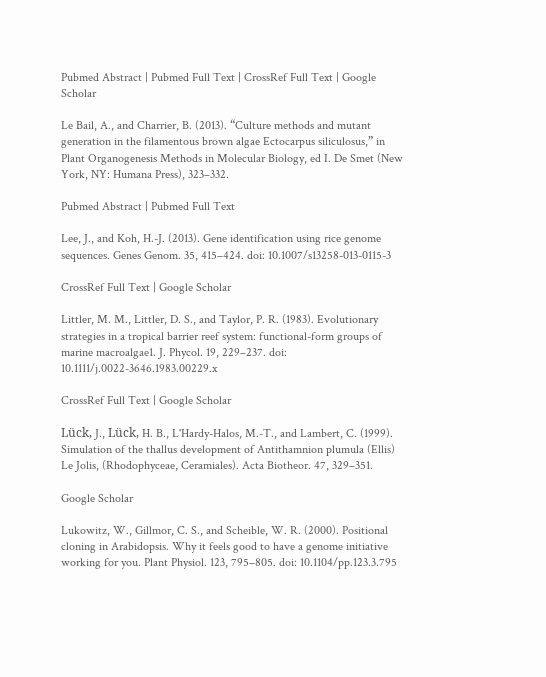Pubmed Abstract | Pubmed Full Text | CrossRef Full Text | Google Scholar

Le Bail, A., and Charrier, B. (2013). “Culture methods and mutant generation in the filamentous brown algae Ectocarpus siliculosus,” in Plant Organogenesis Methods in Molecular Biology, ed I. De Smet (New York, NY: Humana Press), 323–332.

Pubmed Abstract | Pubmed Full Text

Lee, J., and Koh, H.-J. (2013). Gene identification using rice genome sequences. Genes Genom. 35, 415–424. doi: 10.1007/s13258-013-0115-3

CrossRef Full Text | Google Scholar

Littler, M. M., Littler, D. S., and Taylor, P. R. (1983). Evolutionary strategies in a tropical barrier reef system: functional-form groups of marine macroalgae1. J. Phycol. 19, 229–237. doi: 10.1111/j.0022-3646.1983.00229.x

CrossRef Full Text | Google Scholar

Lück, J., Lück, H. B., L'Hardy-Halos, M.-T., and Lambert, C. (1999). Simulation of the thallus development of Antithamnion plumula (Ellis) Le Jolis, (Rhodophyceae, Ceramiales). Acta Biotheor. 47, 329–351.

Google Scholar

Lukowitz, W., Gillmor, C. S., and Scheible, W. R. (2000). Positional cloning in Arabidopsis. Why it feels good to have a genome initiative working for you. Plant Physiol. 123, 795–805. doi: 10.1104/pp.123.3.795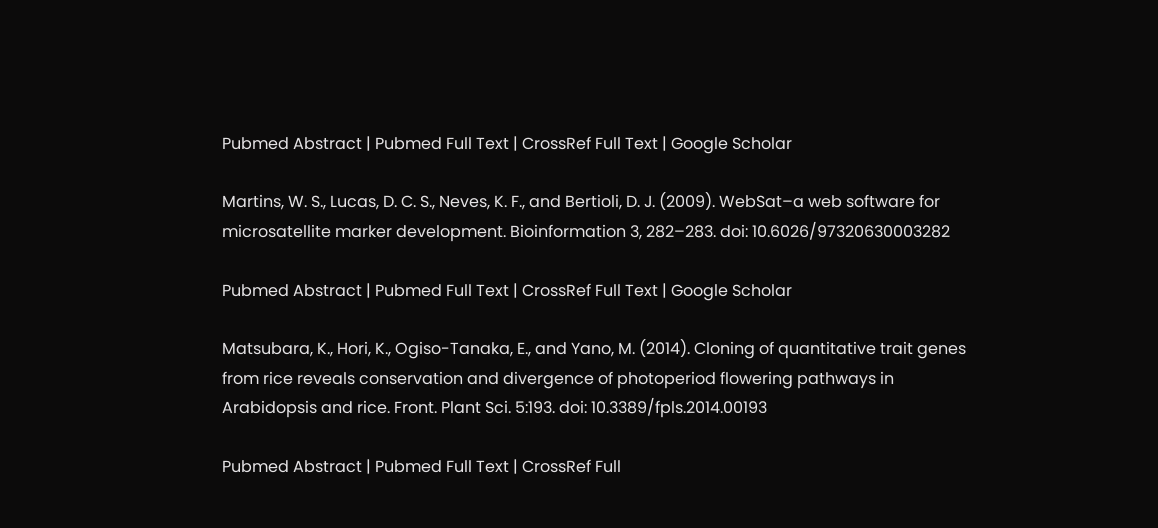Pubmed Abstract | Pubmed Full Text | CrossRef Full Text | Google Scholar

Martins, W. S., Lucas, D. C. S., Neves, K. F., and Bertioli, D. J. (2009). WebSat–a web software for microsatellite marker development. Bioinformation 3, 282–283. doi: 10.6026/97320630003282

Pubmed Abstract | Pubmed Full Text | CrossRef Full Text | Google Scholar

Matsubara, K., Hori, K., Ogiso-Tanaka, E., and Yano, M. (2014). Cloning of quantitative trait genes from rice reveals conservation and divergence of photoperiod flowering pathways in Arabidopsis and rice. Front. Plant Sci. 5:193. doi: 10.3389/fpls.2014.00193

Pubmed Abstract | Pubmed Full Text | CrossRef Full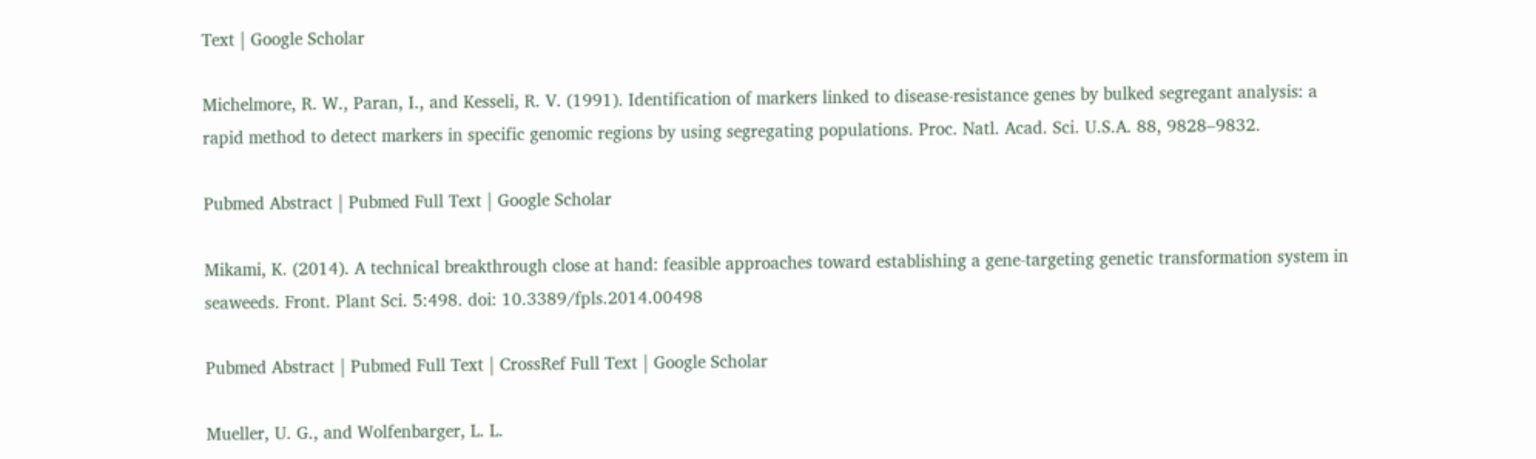Text | Google Scholar

Michelmore, R. W., Paran, I., and Kesseli, R. V. (1991). Identification of markers linked to disease-resistance genes by bulked segregant analysis: a rapid method to detect markers in specific genomic regions by using segregating populations. Proc. Natl. Acad. Sci. U.S.A. 88, 9828–9832.

Pubmed Abstract | Pubmed Full Text | Google Scholar

Mikami, K. (2014). A technical breakthrough close at hand: feasible approaches toward establishing a gene-targeting genetic transformation system in seaweeds. Front. Plant Sci. 5:498. doi: 10.3389/fpls.2014.00498

Pubmed Abstract | Pubmed Full Text | CrossRef Full Text | Google Scholar

Mueller, U. G., and Wolfenbarger, L. L.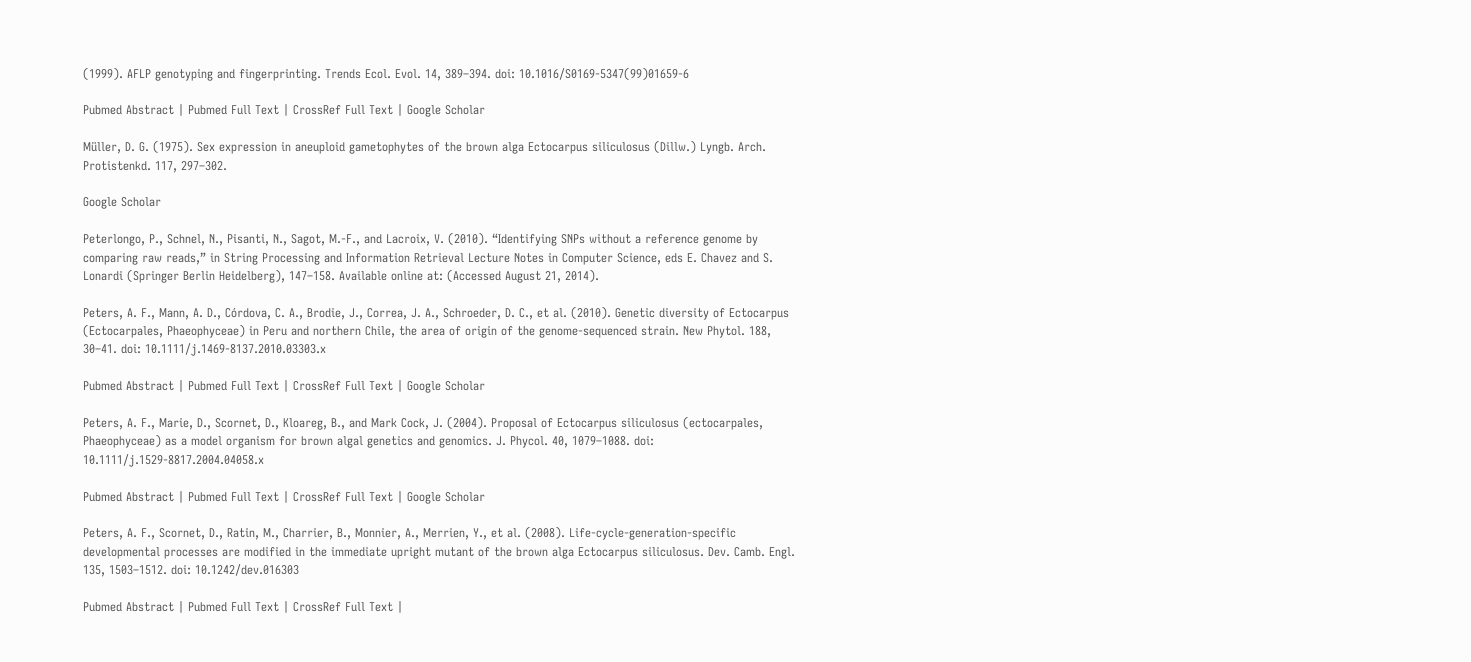(1999). AFLP genotyping and fingerprinting. Trends Ecol. Evol. 14, 389–394. doi: 10.1016/S0169-5347(99)01659-6

Pubmed Abstract | Pubmed Full Text | CrossRef Full Text | Google Scholar

Müller, D. G. (1975). Sex expression in aneuploid gametophytes of the brown alga Ectocarpus siliculosus (Dillw.) Lyngb. Arch. Protistenkd. 117, 297–302.

Google Scholar

Peterlongo, P., Schnel, N., Pisanti, N., Sagot, M.-F., and Lacroix, V. (2010). “Identifying SNPs without a reference genome by comparing raw reads,” in String Processing and Information Retrieval Lecture Notes in Computer Science, eds E. Chavez and S. Lonardi (Springer Berlin Heidelberg), 147–158. Available online at: (Accessed August 21, 2014).

Peters, A. F., Mann, A. D., Córdova, C. A., Brodie, J., Correa, J. A., Schroeder, D. C., et al. (2010). Genetic diversity of Ectocarpus (Ectocarpales, Phaeophyceae) in Peru and northern Chile, the area of origin of the genome-sequenced strain. New Phytol. 188, 30–41. doi: 10.1111/j.1469-8137.2010.03303.x

Pubmed Abstract | Pubmed Full Text | CrossRef Full Text | Google Scholar

Peters, A. F., Marie, D., Scornet, D., Kloareg, B., and Mark Cock, J. (2004). Proposal of Ectocarpus siliculosus (ectocarpales, Phaeophyceae) as a model organism for brown algal genetics and genomics. J. Phycol. 40, 1079–1088. doi: 10.1111/j.1529-8817.2004.04058.x

Pubmed Abstract | Pubmed Full Text | CrossRef Full Text | Google Scholar

Peters, A. F., Scornet, D., Ratin, M., Charrier, B., Monnier, A., Merrien, Y., et al. (2008). Life-cycle-generation-specific developmental processes are modified in the immediate upright mutant of the brown alga Ectocarpus siliculosus. Dev. Camb. Engl. 135, 1503–1512. doi: 10.1242/dev.016303

Pubmed Abstract | Pubmed Full Text | CrossRef Full Text |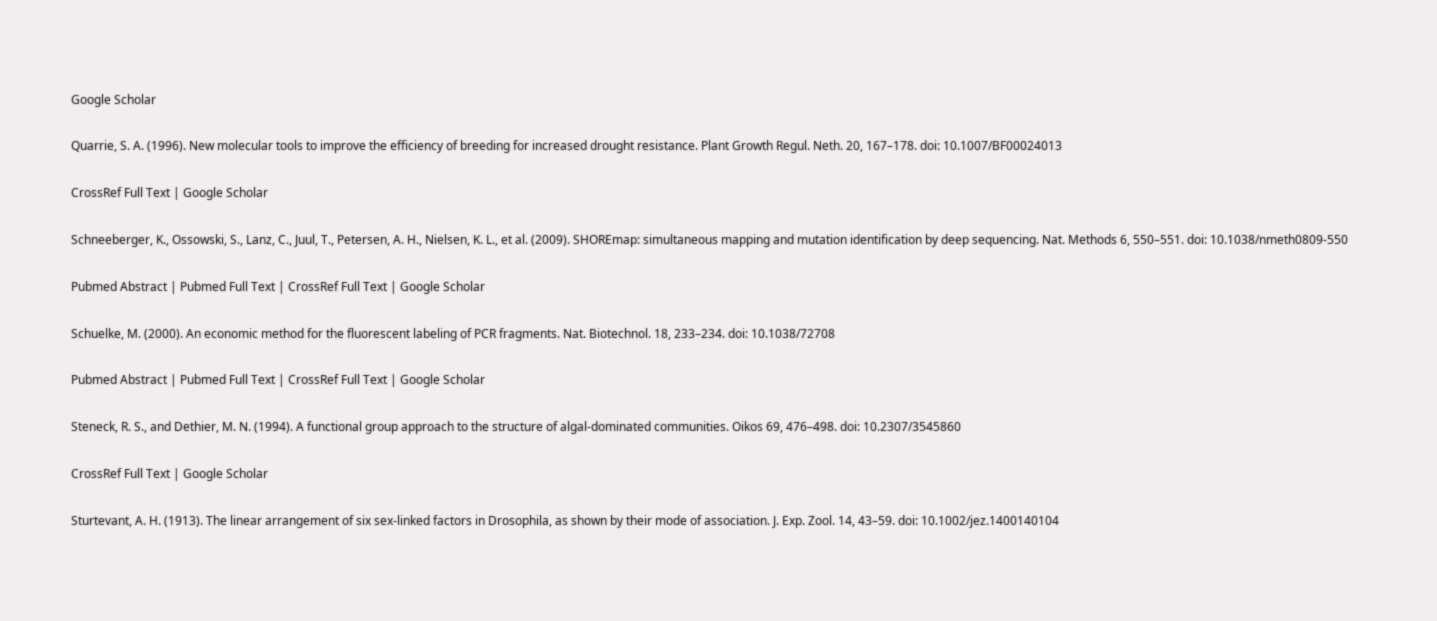Google Scholar

Quarrie, S. A. (1996). New molecular tools to improve the efficiency of breeding for increased drought resistance. Plant Growth Regul. Neth. 20, 167–178. doi: 10.1007/BF00024013

CrossRef Full Text | Google Scholar

Schneeberger, K., Ossowski, S., Lanz, C., Juul, T., Petersen, A. H., Nielsen, K. L., et al. (2009). SHOREmap: simultaneous mapping and mutation identification by deep sequencing. Nat. Methods 6, 550–551. doi: 10.1038/nmeth0809-550

Pubmed Abstract | Pubmed Full Text | CrossRef Full Text | Google Scholar

Schuelke, M. (2000). An economic method for the fluorescent labeling of PCR fragments. Nat. Biotechnol. 18, 233–234. doi: 10.1038/72708

Pubmed Abstract | Pubmed Full Text | CrossRef Full Text | Google Scholar

Steneck, R. S., and Dethier, M. N. (1994). A functional group approach to the structure of algal-dominated communities. Oikos 69, 476–498. doi: 10.2307/3545860

CrossRef Full Text | Google Scholar

Sturtevant, A. H. (1913). The linear arrangement of six sex-linked factors in Drosophila, as shown by their mode of association. J. Exp. Zool. 14, 43–59. doi: 10.1002/jez.1400140104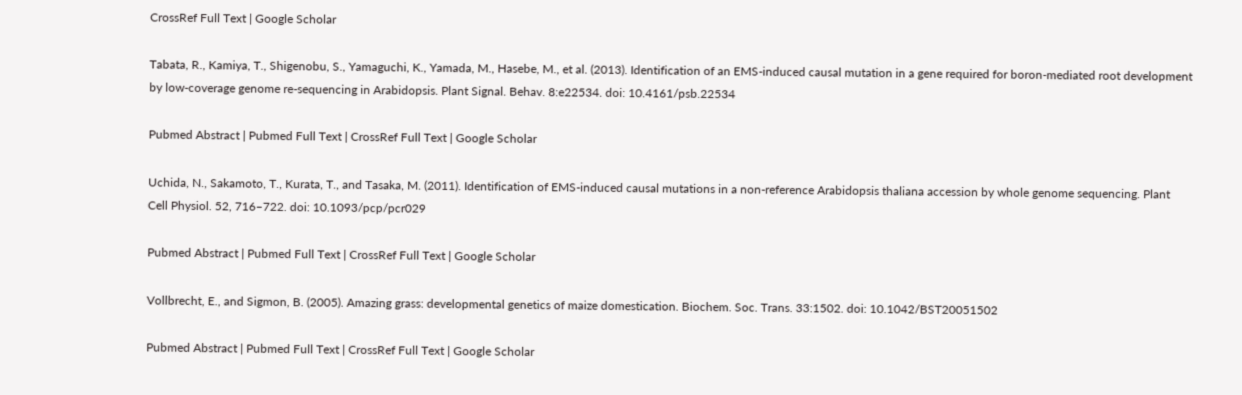CrossRef Full Text | Google Scholar

Tabata, R., Kamiya, T., Shigenobu, S., Yamaguchi, K., Yamada, M., Hasebe, M., et al. (2013). Identification of an EMS-induced causal mutation in a gene required for boron-mediated root development by low-coverage genome re-sequencing in Arabidopsis. Plant Signal. Behav. 8:e22534. doi: 10.4161/psb.22534

Pubmed Abstract | Pubmed Full Text | CrossRef Full Text | Google Scholar

Uchida, N., Sakamoto, T., Kurata, T., and Tasaka, M. (2011). Identification of EMS-induced causal mutations in a non-reference Arabidopsis thaliana accession by whole genome sequencing. Plant Cell Physiol. 52, 716–722. doi: 10.1093/pcp/pcr029

Pubmed Abstract | Pubmed Full Text | CrossRef Full Text | Google Scholar

Vollbrecht, E., and Sigmon, B. (2005). Amazing grass: developmental genetics of maize domestication. Biochem. Soc. Trans. 33:1502. doi: 10.1042/BST20051502

Pubmed Abstract | Pubmed Full Text | CrossRef Full Text | Google Scholar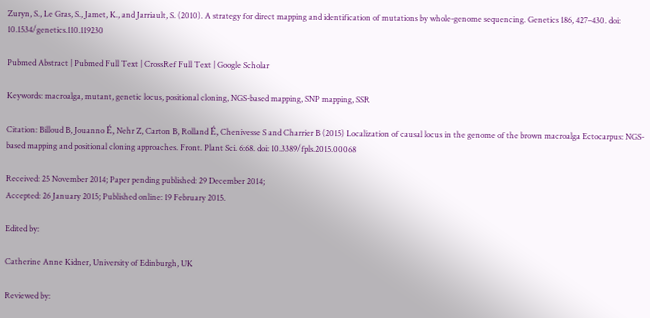Zuryn, S., Le Gras, S., Jamet, K., and Jarriault, S. (2010). A strategy for direct mapping and identification of mutations by whole-genome sequencing. Genetics 186, 427–430. doi: 10.1534/genetics.110.119230

Pubmed Abstract | Pubmed Full Text | CrossRef Full Text | Google Scholar

Keywords: macroalga, mutant, genetic locus, positional cloning, NGS-based mapping, SNP mapping, SSR

Citation: Billoud B, Jouanno É, Nehr Z, Carton B, Rolland É, Chenivesse S and Charrier B (2015) Localization of causal locus in the genome of the brown macroalga Ectocarpus: NGS-based mapping and positional cloning approaches. Front. Plant Sci. 6:68. doi: 10.3389/fpls.2015.00068

Received: 25 November 2014; Paper pending published: 29 December 2014;
Accepted: 26 January 2015; Published online: 19 February 2015.

Edited by:

Catherine Anne Kidner, University of Edinburgh, UK

Reviewed by: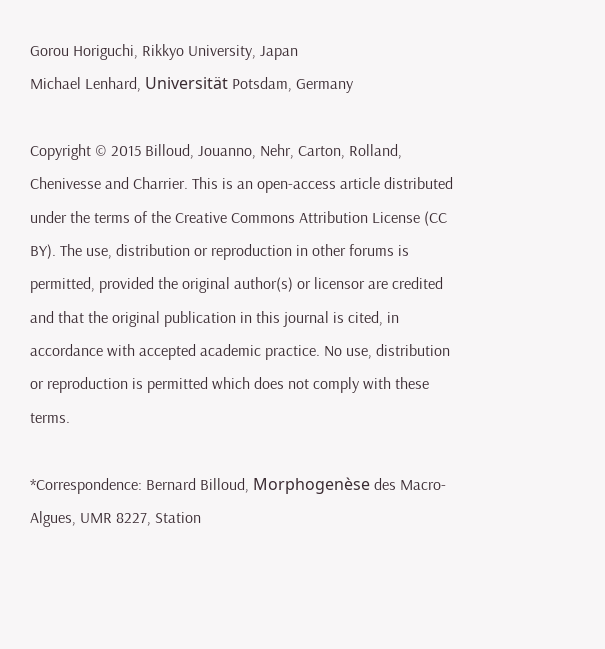Gorou Horiguchi, Rikkyo University, Japan
Michael Lenhard, Universität Potsdam, Germany

Copyright © 2015 Billoud, Jouanno, Nehr, Carton, Rolland, Chenivesse and Charrier. This is an open-access article distributed under the terms of the Creative Commons Attribution License (CC BY). The use, distribution or reproduction in other forums is permitted, provided the original author(s) or licensor are credited and that the original publication in this journal is cited, in accordance with accepted academic practice. No use, distribution or reproduction is permitted which does not comply with these terms.

*Correspondence: Bernard Billoud, Morphogenèse des Macro-Algues, UMR 8227, Station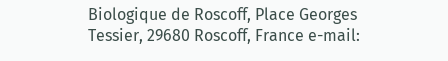Biologique de Roscoff, Place Georges Tessier, 29680 Roscoff, France e-mail: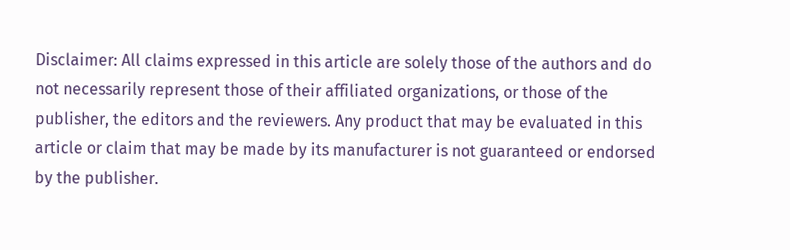Disclaimer: All claims expressed in this article are solely those of the authors and do not necessarily represent those of their affiliated organizations, or those of the publisher, the editors and the reviewers. Any product that may be evaluated in this article or claim that may be made by its manufacturer is not guaranteed or endorsed by the publisher.